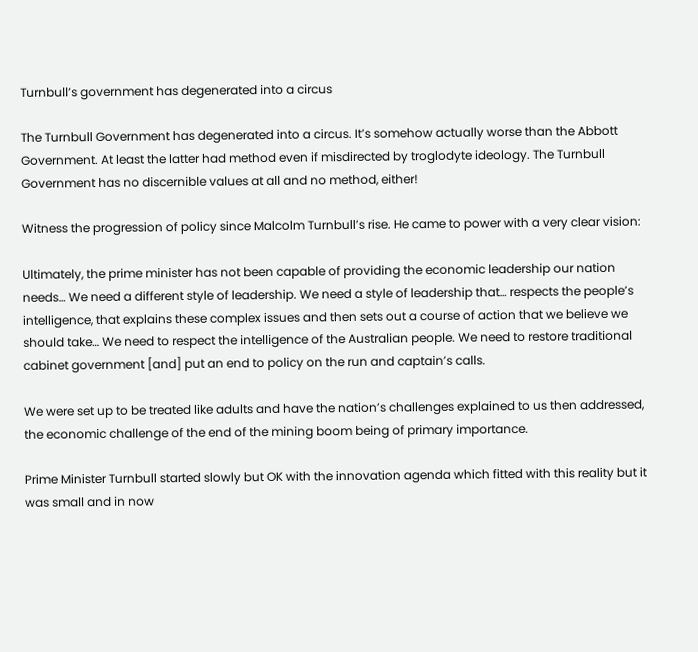Turnbull’s government has degenerated into a circus

The Turnbull Government has degenerated into a circus. It’s somehow actually worse than the Abbott Government. At least the latter had method even if misdirected by troglodyte ideology. The Turnbull Government has no discernible values at all and no method, either!

Witness the progression of policy since Malcolm Turnbull’s rise. He came to power with a very clear vision:

Ultimately, the prime minister has not been capable of providing the economic leadership our nation needs… We need a different style of leadership. We need a style of leadership that… respects the people’s intelligence, that explains these complex issues and then sets out a course of action that we believe we should take… We need to respect the intelligence of the Australian people. We need to restore traditional cabinet government [and] put an end to policy on the run and captain’s calls.

We were set up to be treated like adults and have the nation’s challenges explained to us then addressed, the economic challenge of the end of the mining boom being of primary importance.

Prime Minister Turnbull started slowly but OK with the innovation agenda which fitted with this reality but it was small and in now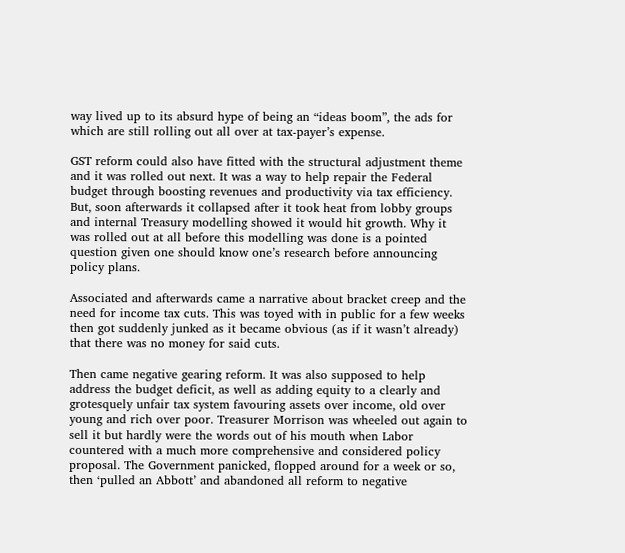way lived up to its absurd hype of being an “ideas boom”, the ads for which are still rolling out all over at tax-payer’s expense.

GST reform could also have fitted with the structural adjustment theme and it was rolled out next. It was a way to help repair the Federal budget through boosting revenues and productivity via tax efficiency. But, soon afterwards it collapsed after it took heat from lobby groups and internal Treasury modelling showed it would hit growth. Why it was rolled out at all before this modelling was done is a pointed question given one should know one’s research before announcing policy plans.

Associated and afterwards came a narrative about bracket creep and the need for income tax cuts. This was toyed with in public for a few weeks then got suddenly junked as it became obvious (as if it wasn’t already) that there was no money for said cuts.

Then came negative gearing reform. It was also supposed to help address the budget deficit, as well as adding equity to a clearly and grotesquely unfair tax system favouring assets over income, old over young and rich over poor. Treasurer Morrison was wheeled out again to sell it but hardly were the words out of his mouth when Labor countered with a much more comprehensive and considered policy proposal. The Government panicked, flopped around for a week or so, then ‘pulled an Abbott’ and abandoned all reform to negative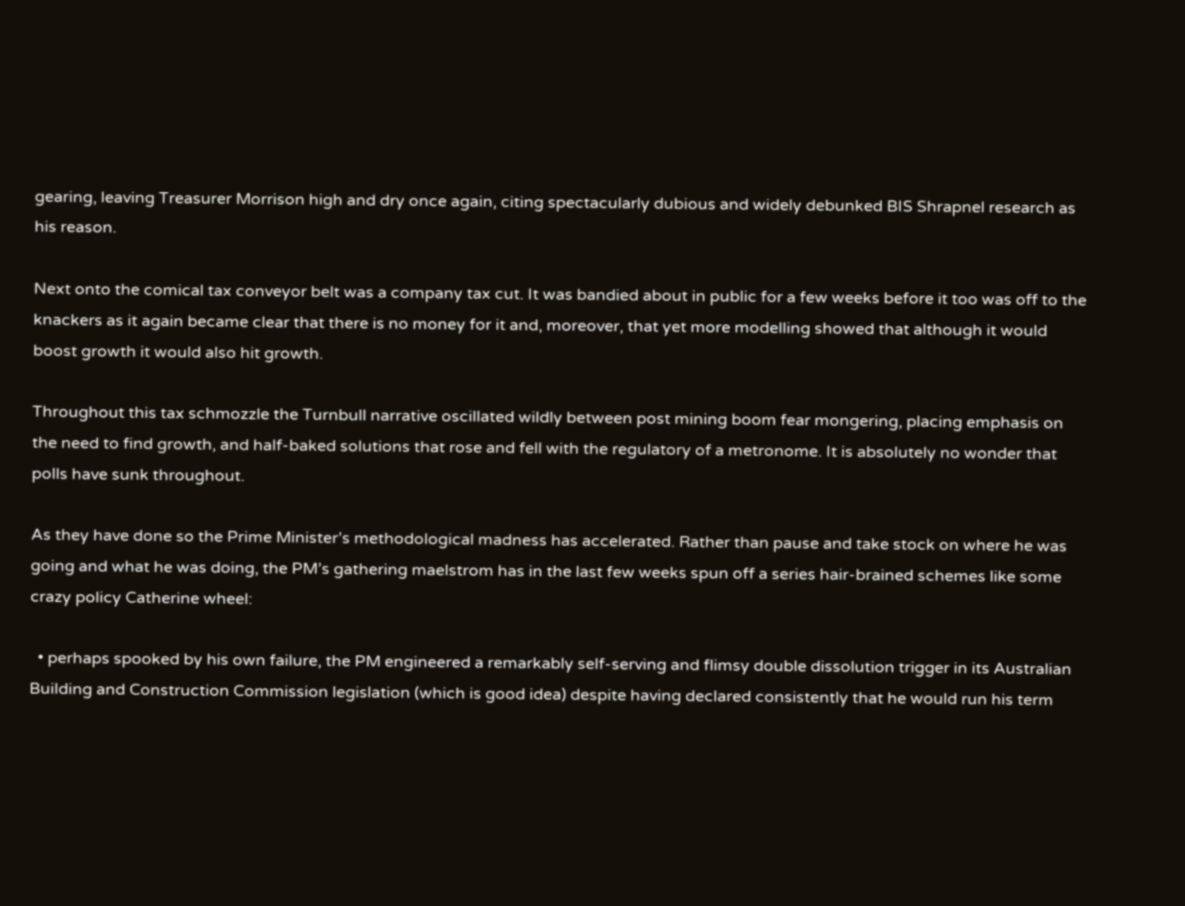gearing, leaving Treasurer Morrison high and dry once again, citing spectacularly dubious and widely debunked BIS Shrapnel research as his reason.

Next onto the comical tax conveyor belt was a company tax cut. It was bandied about in public for a few weeks before it too was off to the knackers as it again became clear that there is no money for it and, moreover, that yet more modelling showed that although it would boost growth it would also hit growth.

Throughout this tax schmozzle the Turnbull narrative oscillated wildly between post mining boom fear mongering, placing emphasis on the need to find growth, and half-baked solutions that rose and fell with the regulatory of a metronome. It is absolutely no wonder that polls have sunk throughout.

As they have done so the Prime Minister’s methodological madness has accelerated. Rather than pause and take stock on where he was going and what he was doing, the PM’s gathering maelstrom has in the last few weeks spun off a series hair-brained schemes like some crazy policy Catherine wheel:

  • perhaps spooked by his own failure, the PM engineered a remarkably self-serving and flimsy double dissolution trigger in its Australian Building and Construction Commission legislation (which is good idea) despite having declared consistently that he would run his term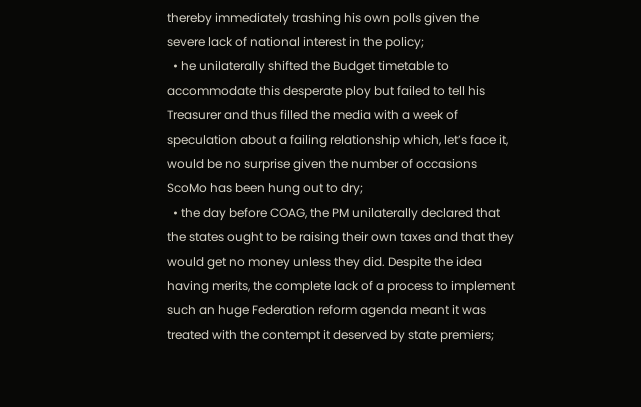thereby immediately trashing his own polls given the severe lack of national interest in the policy;
  • he unilaterally shifted the Budget timetable to accommodate this desperate ploy but failed to tell his Treasurer and thus filled the media with a week of speculation about a failing relationship which, let’s face it, would be no surprise given the number of occasions ScoMo has been hung out to dry;
  • the day before COAG, the PM unilaterally declared that the states ought to be raising their own taxes and that they would get no money unless they did. Despite the idea having merits, the complete lack of a process to implement such an huge Federation reform agenda meant it was treated with the contempt it deserved by state premiers;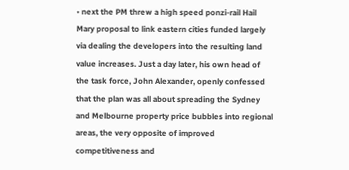• next the PM threw a high speed ponzi-rail Hail Mary proposal to link eastern cities funded largely via dealing the developers into the resulting land value increases. Just a day later, his own head of the task force, John Alexander, openly confessed that the plan was all about spreading the Sydney and Melbourne property price bubbles into regional areas, the very opposite of improved competitiveness and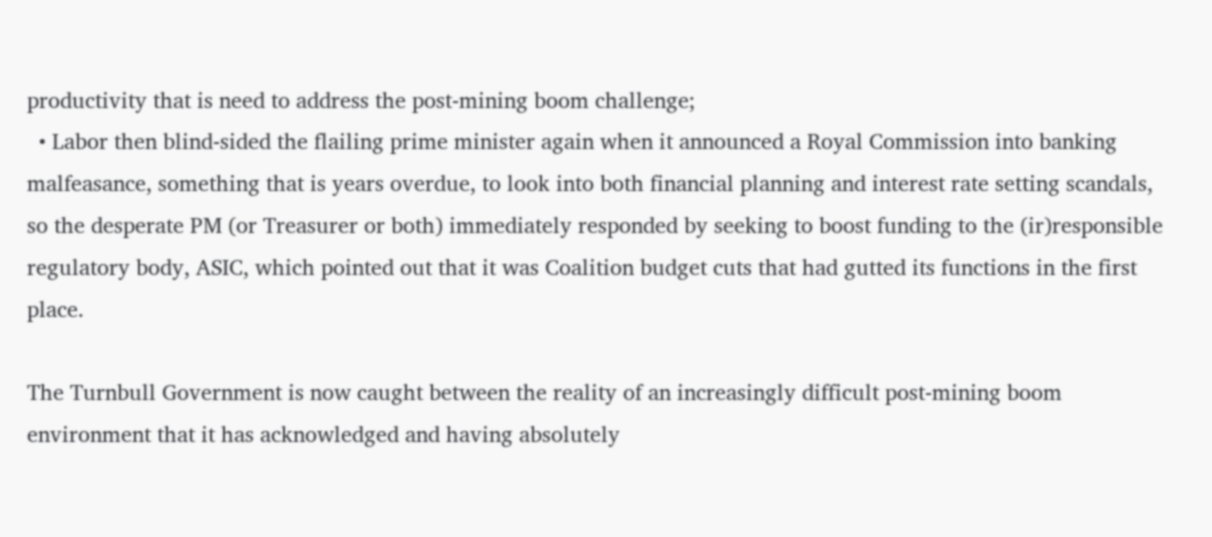productivity that is need to address the post-mining boom challenge;
  • Labor then blind-sided the flailing prime minister again when it announced a Royal Commission into banking malfeasance, something that is years overdue, to look into both financial planning and interest rate setting scandals, so the desperate PM (or Treasurer or both) immediately responded by seeking to boost funding to the (ir)responsible regulatory body, ASIC, which pointed out that it was Coalition budget cuts that had gutted its functions in the first place.

The Turnbull Government is now caught between the reality of an increasingly difficult post-mining boom environment that it has acknowledged and having absolutely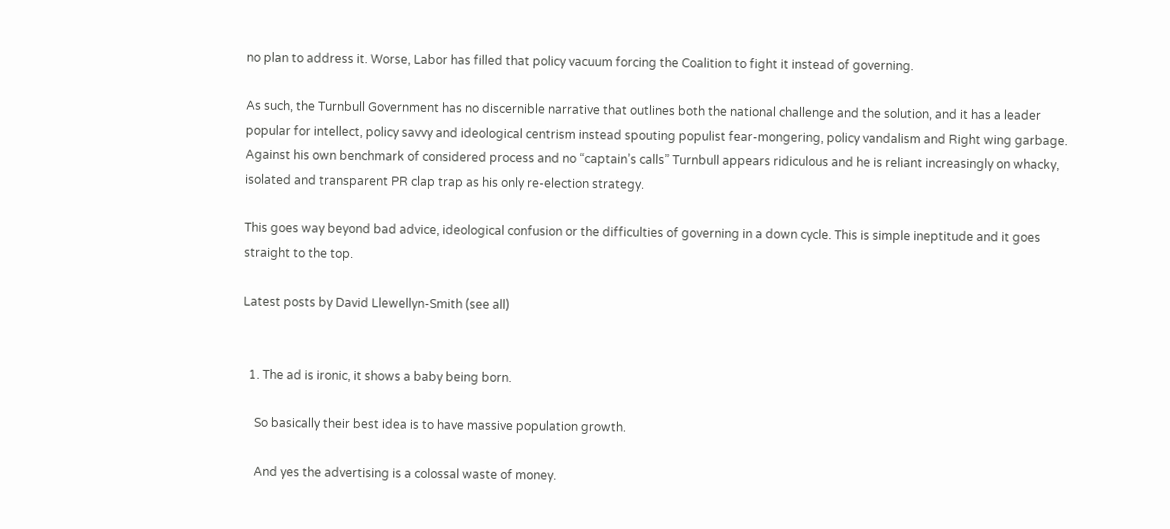no plan to address it. Worse, Labor has filled that policy vacuum forcing the Coalition to fight it instead of governing.

As such, the Turnbull Government has no discernible narrative that outlines both the national challenge and the solution, and it has a leader popular for intellect, policy savvy and ideological centrism instead spouting populist fear-mongering, policy vandalism and Right wing garbage. Against his own benchmark of considered process and no “captain’s calls” Turnbull appears ridiculous and he is reliant increasingly on whacky, isolated and transparent PR clap trap as his only re-election strategy.

This goes way beyond bad advice, ideological confusion or the difficulties of governing in a down cycle. This is simple ineptitude and it goes straight to the top.

Latest posts by David Llewellyn-Smith (see all)


  1. The ad is ironic, it shows a baby being born.

    So basically their best idea is to have massive population growth.

    And yes the advertising is a colossal waste of money.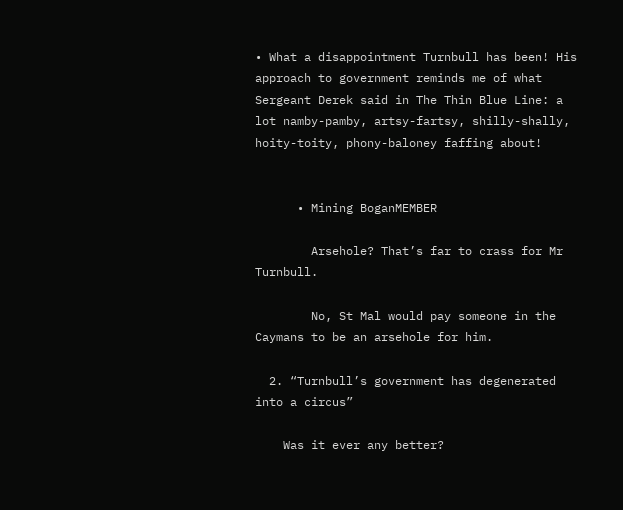• What a disappointment Turnbull has been! His approach to government reminds me of what Sergeant Derek said in The Thin Blue Line: a lot namby-pamby, artsy-fartsy, shilly-shally, hoity-toity, phony-baloney faffing about!


      • Mining BoganMEMBER

        Arsehole? That’s far to crass for Mr Turnbull.

        No, St Mal would pay someone in the Caymans to be an arsehole for him.

  2. “Turnbull’s government has degenerated into a circus”

    Was it ever any better?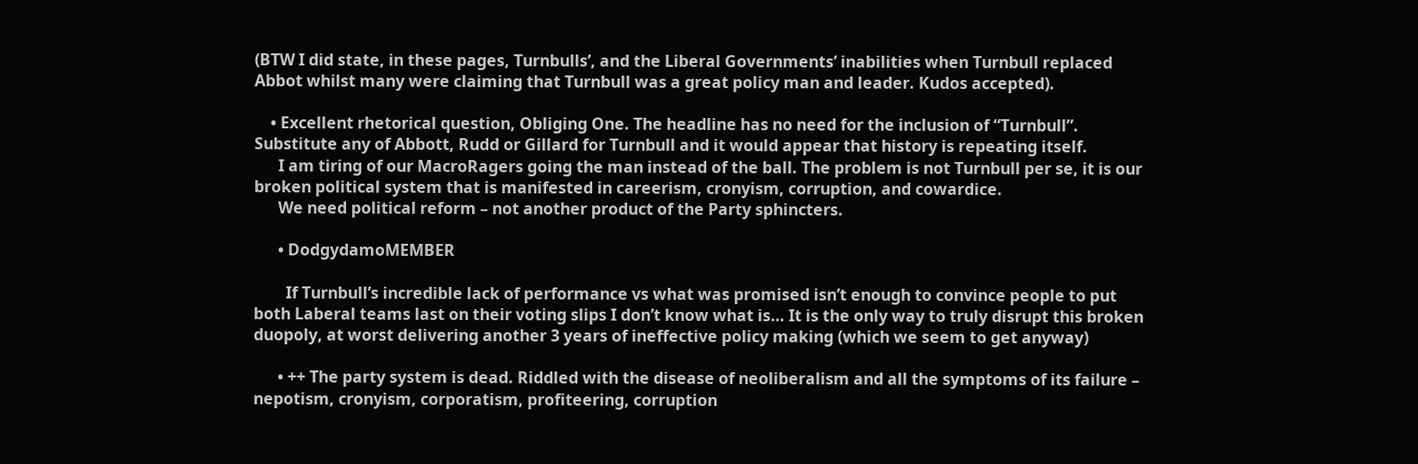(BTW I did state, in these pages, Turnbulls’, and the Liberal Governments’ inabilities when Turnbull replaced Abbot whilst many were claiming that Turnbull was a great policy man and leader. Kudos accepted).

    • Excellent rhetorical question, Obliging One. The headline has no need for the inclusion of “Turnbull”. Substitute any of Abbott, Rudd or Gillard for Turnbull and it would appear that history is repeating itself.
      I am tiring of our MacroRagers going the man instead of the ball. The problem is not Turnbull per se, it is our broken political system that is manifested in careerism, cronyism, corruption, and cowardice.
      We need political reform – not another product of the Party sphincters.

      • DodgydamoMEMBER

        If Turnbull’s incredible lack of performance vs what was promised isn’t enough to convince people to put both Laberal teams last on their voting slips I don’t know what is… It is the only way to truly disrupt this broken duopoly, at worst delivering another 3 years of ineffective policy making (which we seem to get anyway)

      • ++ The party system is dead. Riddled with the disease of neoliberalism and all the symptoms of its failure – nepotism, cronyism, corporatism, profiteering, corruption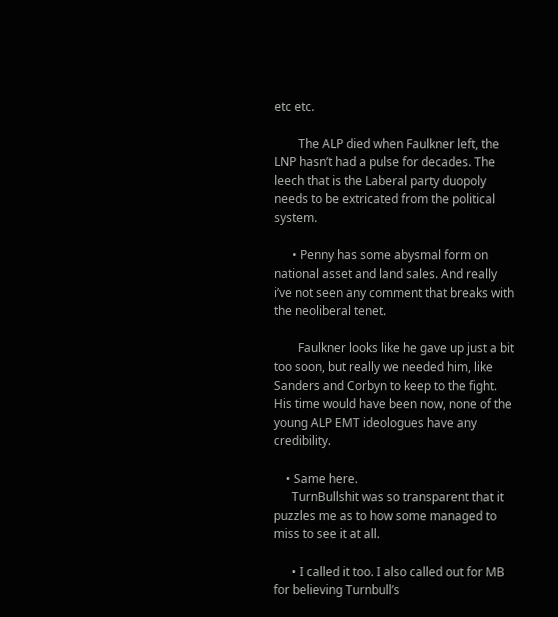etc etc.

        The ALP died when Faulkner left, the LNP hasn’t had a pulse for decades. The leech that is the Laberal party duopoly needs to be extricated from the political system.

      • Penny has some abysmal form on national asset and land sales. And really i’ve not seen any comment that breaks with the neoliberal tenet.

        Faulkner looks like he gave up just a bit too soon, but really we needed him, like Sanders and Corbyn to keep to the fight. His time would have been now, none of the young ALP EMT ideologues have any credibility.

    • Same here.
      TurnBullshit was so transparent that it puzzles me as to how some managed to miss to see it at all.

      • I called it too. I also called out for MB for believing Turnbull’s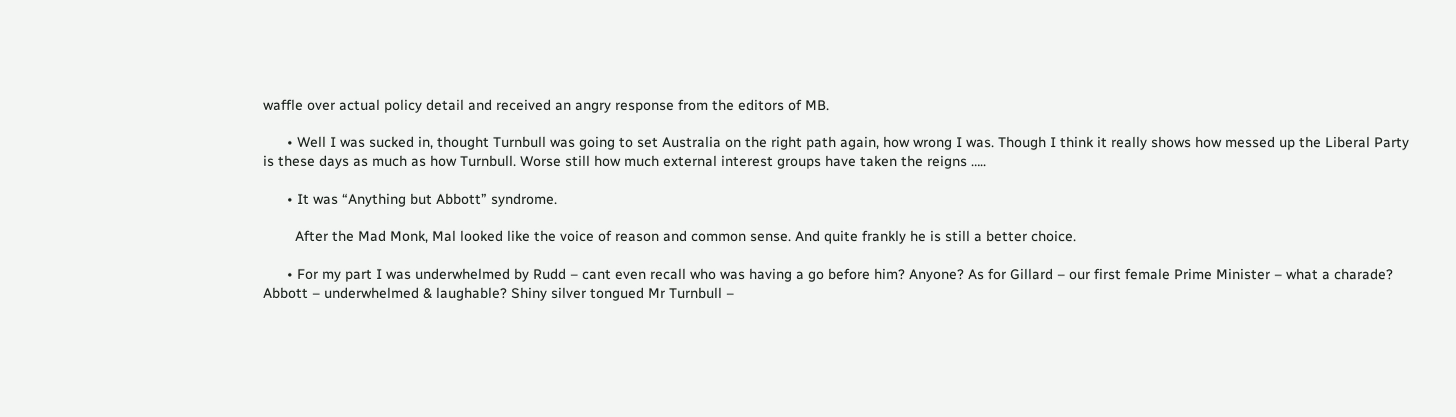waffle over actual policy detail and received an angry response from the editors of MB.

      • Well I was sucked in, thought Turnbull was going to set Australia on the right path again, how wrong I was. Though I think it really shows how messed up the Liberal Party is these days as much as how Turnbull. Worse still how much external interest groups have taken the reigns …..

      • It was “Anything but Abbott” syndrome.

        After the Mad Monk, Mal looked like the voice of reason and common sense. And quite frankly he is still a better choice.

      • For my part I was underwhelmed by Rudd – cant even recall who was having a go before him? Anyone? As for Gillard – our first female Prime Minister – what a charade? Abbott – underwhelmed & laughable? Shiny silver tongued Mr Turnbull –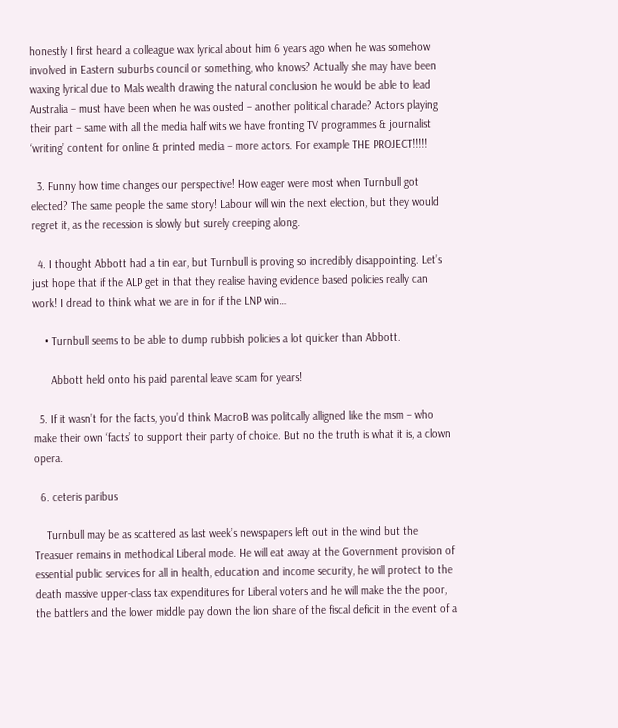honestly I first heard a colleague wax lyrical about him 6 years ago when he was somehow involved in Eastern suburbs council or something, who knows? Actually she may have been waxing lyrical due to Mals wealth drawing the natural conclusion he would be able to lead Australia – must have been when he was ousted – another political charade? Actors playing their part – same with all the media half wits we have fronting TV programmes & journalist ‘writing’ content for online & printed media – more actors. For example THE PROJECT!!!!!

  3. Funny how time changes our perspective! How eager were most when Turnbull got elected? The same people the same story! Labour will win the next election, but they would regret it, as the recession is slowly but surely creeping along.

  4. I thought Abbott had a tin ear, but Turnbull is proving so incredibly disappointing. Let’s just hope that if the ALP get in that they realise having evidence based policies really can work! I dread to think what we are in for if the LNP win…

    • Turnbull seems to be able to dump rubbish policies a lot quicker than Abbott.

      Abbott held onto his paid parental leave scam for years!

  5. If it wasn’t for the facts, you’d think MacroB was politcally alligned like the msm – who make their own ‘facts’ to support their party of choice. But no the truth is what it is, a clown opera.

  6. ceteris paribus

    Turnbull may be as scattered as last week’s newspapers left out in the wind but the Treasuer remains in methodical Liberal mode. He will eat away at the Government provision of essential public services for all in health, education and income security, he will protect to the death massive upper-class tax expenditures for Liberal voters and he will make the the poor, the battlers and the lower middle pay down the lion share of the fiscal deficit in the event of a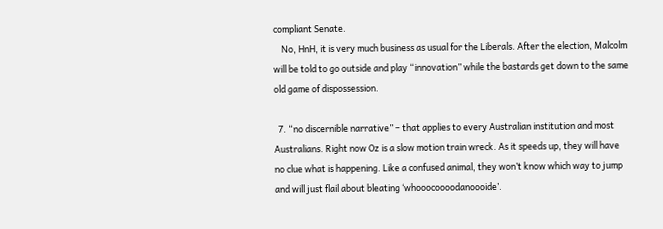compliant Senate.
    No, HnH, it is very much business as usual for the Liberals. After the election, Malcolm will be told to go outside and play “innovation” while the bastards get down to the same old game of dispossession.

  7. “no discernible narrative” – that applies to every Australian institution and most Australians. Right now Oz is a slow motion train wreck. As it speeds up, they will have no clue what is happening. Like a confused animal, they won’t know which way to jump and will just flail about bleating ‘whooocoooodanoooide’.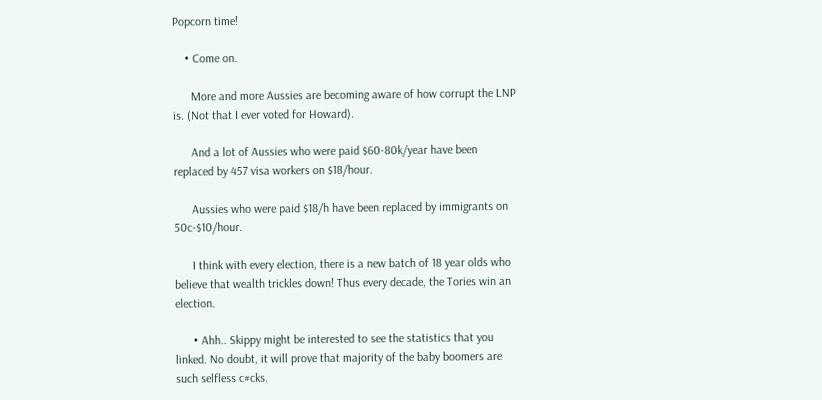Popcorn time!

    • Come on.

      More and more Aussies are becoming aware of how corrupt the LNP is. (Not that I ever voted for Howard).

      And a lot of Aussies who were paid $60-80k/year have been replaced by 457 visa workers on $18/hour.

      Aussies who were paid $18/h have been replaced by immigrants on 50c-$10/hour.

      I think with every election, there is a new batch of 18 year olds who believe that wealth trickles down! Thus every decade, the Tories win an election.

      • Ahh.. Skippy might be interested to see the statistics that you linked. No doubt, it will prove that majority of the baby boomers are such selfless c#cks.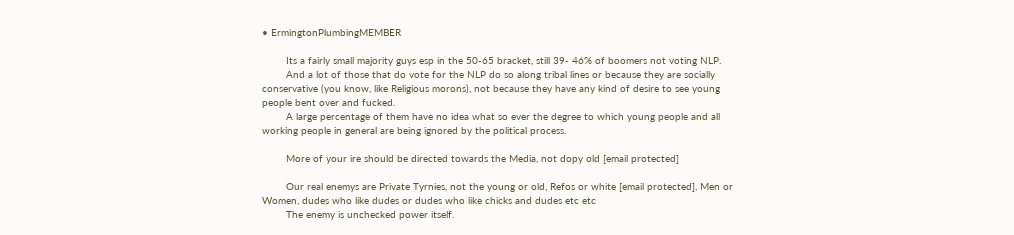• ErmingtonPlumbingMEMBER

        Its a fairly small majority guys esp in the 50-65 bracket, still 39- 46% of boomers not voting NLP.
        And a lot of those that do vote for the NLP do so along tribal lines or because they are socially conservative (you know, like Religious morons), not because they have any kind of desire to see young people bent over and fucked.
        A large percentage of them have no idea what so ever the degree to which young people and all working people in general are being ignored by the political process.

        More of your ire should be directed towards the Media, not dopy old [email protected]

        Our real enemys are Private Tyrnies, not the young or old, Refos or white [email protected], Men or Women, dudes who like dudes or dudes who like chicks and dudes etc etc
        The enemy is unchecked power itself.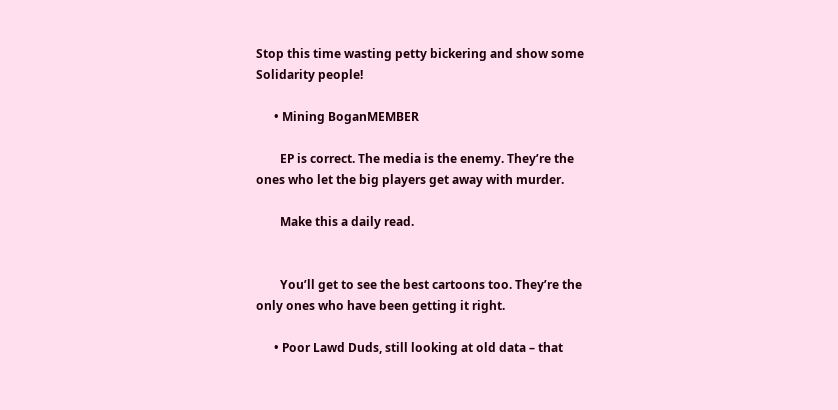Stop this time wasting petty bickering and show some Solidarity people!

      • Mining BoganMEMBER

        EP is correct. The media is the enemy. They’re the ones who let the big players get away with murder.

        Make this a daily read.


        You’ll get to see the best cartoons too. They’re the only ones who have been getting it right.

      • Poor Lawd Duds, still looking at old data – that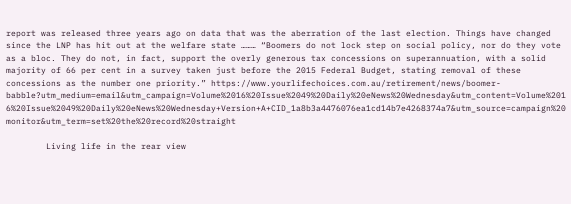report was released three years ago on data that was the aberration of the last election. Things have changed since the LNP has hit out at the welfare state ……… “Boomers do not lock step on social policy, nor do they vote as a bloc. They do not, in fact, support the overly generous tax concessions on superannuation, with a solid majority of 66 per cent in a survey taken just before the 2015 Federal Budget, stating removal of these concessions as the number one priority.” https://www.yourlifechoices.com.au/retirement/news/boomer-babble?utm_medium=email&utm_campaign=Volume%2016%20Issue%2049%20Daily%20eNews%20Wednesday&utm_content=Volume%2016%20Issue%2049%20Daily%20eNews%20Wednesday+Version+A+CID_1a8b3a4476076ea1cd14b7e4268374a7&utm_source=campaign%20monitor&utm_term=set%20the%20record%20straight

        Living life in the rear view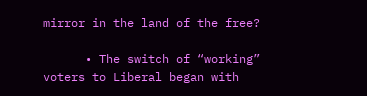mirror in the land of the free?

      • The switch of “working” voters to Liberal began with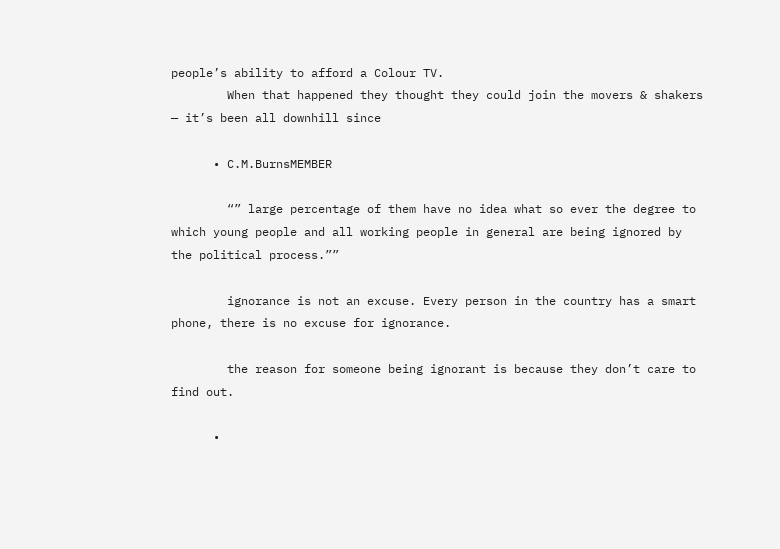people’s ability to afford a Colour TV.
        When that happened they thought they could join the movers & shakers — it’s been all downhill since

      • C.M.BurnsMEMBER

        “” large percentage of them have no idea what so ever the degree to which young people and all working people in general are being ignored by the political process.””

        ignorance is not an excuse. Every person in the country has a smart phone, there is no excuse for ignorance.

        the reason for someone being ignorant is because they don’t care to find out.

      •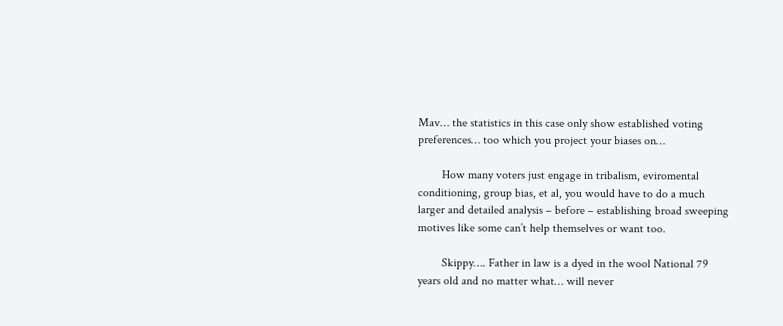Mav… the statistics in this case only show established voting preferences… too which you project your biases on…

        How many voters just engage in tribalism, eviromental conditioning, group bias, et al, you would have to do a much larger and detailed analysis – before – establishing broad sweeping motives like some can’t help themselves or want too.

        Skippy…. Father in law is a dyed in the wool National 79 years old and no matter what… will never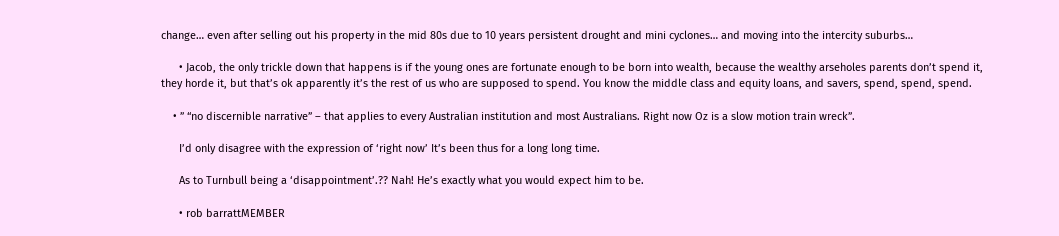change… even after selling out his property in the mid 80s due to 10 years persistent drought and mini cyclones… and moving into the intercity suburbs…

      • Jacob, the only trickle down that happens is if the young ones are fortunate enough to be born into wealth, because the wealthy arseholes parents don’t spend it, they horde it, but that’s ok apparently it’s the rest of us who are supposed to spend. You know the middle class and equity loans, and savers, spend, spend, spend.

    • ” “no discernible narrative” – that applies to every Australian institution and most Australians. Right now Oz is a slow motion train wreck”.

      I’d only disagree with the expression of ‘right now’ It’s been thus for a long long time.

      As to Turnbull being a ‘disappointment’.?? Nah! He’s exactly what you would expect him to be.

      • rob barrattMEMBER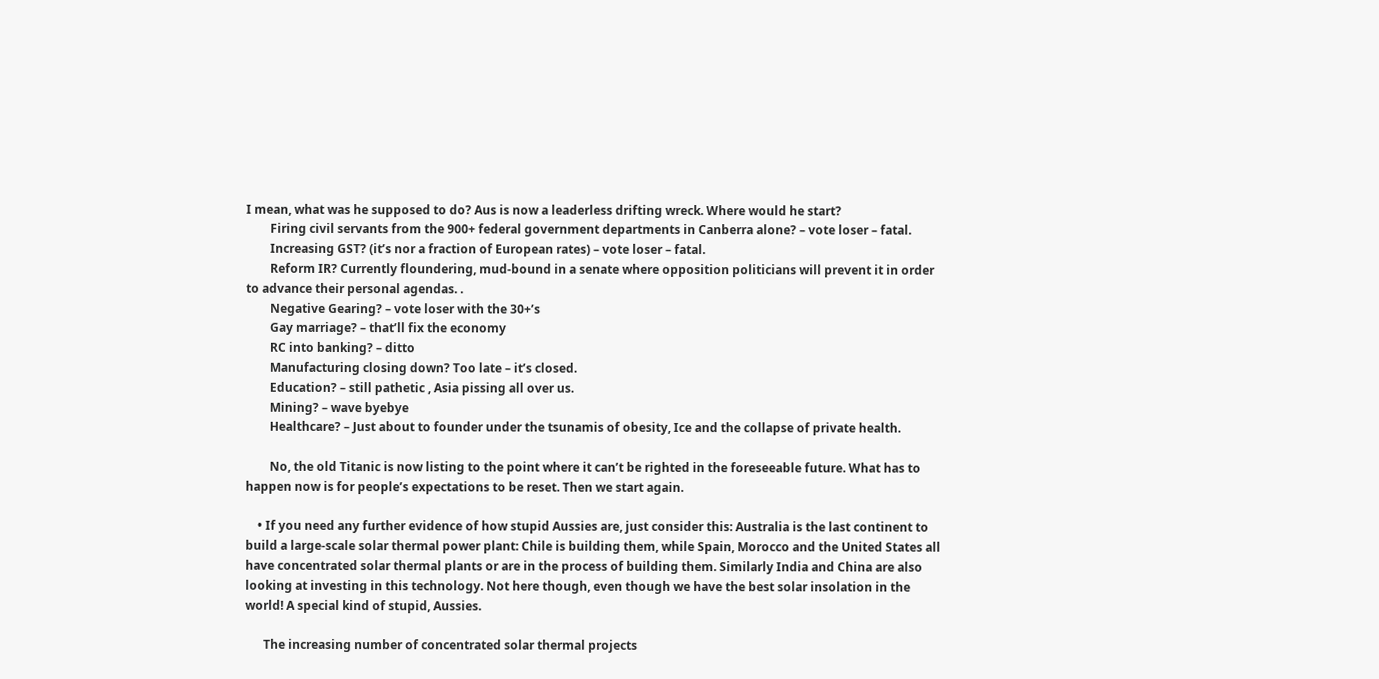I mean, what was he supposed to do? Aus is now a leaderless drifting wreck. Where would he start?
        Firing civil servants from the 900+ federal government departments in Canberra alone? – vote loser – fatal.
        Increasing GST? (it’s nor a fraction of European rates) – vote loser – fatal.
        Reform IR? Currently floundering, mud-bound in a senate where opposition politicians will prevent it in order to advance their personal agendas. .
        Negative Gearing? – vote loser with the 30+’s
        Gay marriage? – that’ll fix the economy
        RC into banking? – ditto
        Manufacturing closing down? Too late – it’s closed.
        Education? – still pathetic , Asia pissing all over us.
        Mining? – wave byebye
        Healthcare? – Just about to founder under the tsunamis of obesity, Ice and the collapse of private health.

        No, the old Titanic is now listing to the point where it can’t be righted in the foreseeable future. What has to happen now is for people’s expectations to be reset. Then we start again.

    • If you need any further evidence of how stupid Aussies are, just consider this: Australia is the last continent to build a large-scale solar thermal power plant: Chile is building them, while Spain, Morocco and the United States all have concentrated solar thermal plants or are in the process of building them. Similarly India and China are also looking at investing in this technology. Not here though, even though we have the best solar insolation in the world! A special kind of stupid, Aussies.

      The increasing number of concentrated solar thermal projects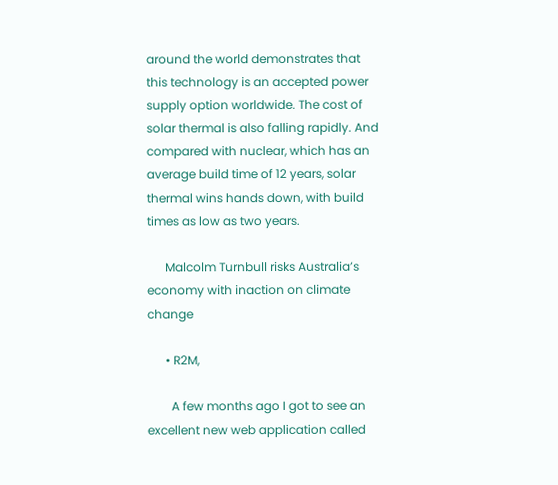around the world demonstrates that this technology is an accepted power supply option worldwide. The cost of solar thermal is also falling rapidly. And compared with nuclear, which has an average build time of 12 years, solar thermal wins hands down, with build times as low as two years.

      Malcolm Turnbull risks Australia’s economy with inaction on climate change

      • R2M,

        A few months ago I got to see an excellent new web application called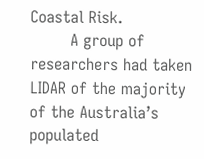Coastal Risk.
        A group of researchers had taken LIDAR of the majority of the Australia’s populated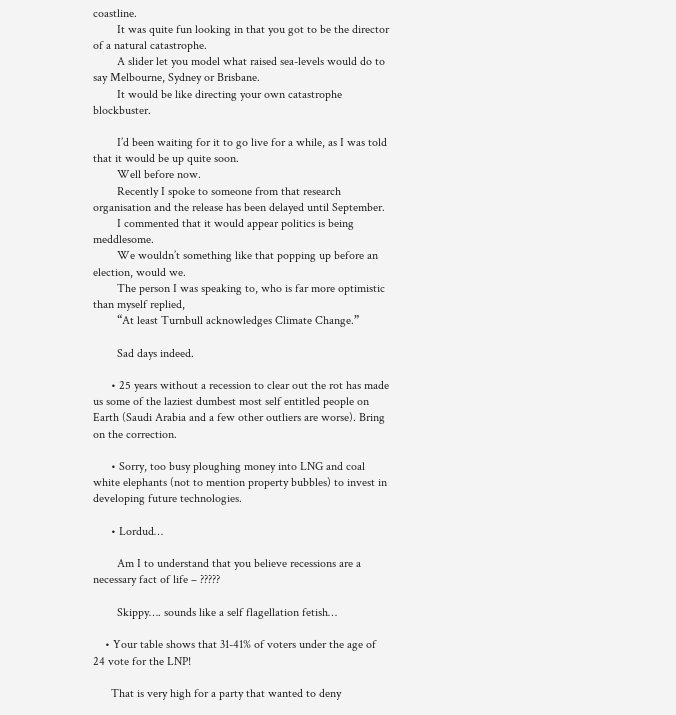coastline.
        It was quite fun looking in that you got to be the director of a natural catastrophe.
        A slider let you model what raised sea-levels would do to say Melbourne, Sydney or Brisbane.
        It would be like directing your own catastrophe blockbuster.

        I’d been waiting for it to go live for a while, as I was told that it would be up quite soon.
        Well before now.
        Recently I spoke to someone from that research organisation and the release has been delayed until September.
        I commented that it would appear politics is being meddlesome.
        We wouldn’t something like that popping up before an election, would we.
        The person I was speaking to, who is far more optimistic than myself replied,
        “At least Turnbull acknowledges Climate Change.”

        Sad days indeed.

      • 25 years without a recession to clear out the rot has made us some of the laziest dumbest most self entitled people on Earth (Saudi Arabia and a few other outliers are worse). Bring on the correction.

      • Sorry, too busy ploughing money into LNG and coal white elephants (not to mention property bubbles) to invest in developing future technologies.

      • Lordud…

        Am I to understand that you believe recessions are a necessary fact of life – ?????

        Skippy…. sounds like a self flagellation fetish…

    • Your table shows that 31-41% of voters under the age of 24 vote for the LNP!

      That is very high for a party that wanted to deny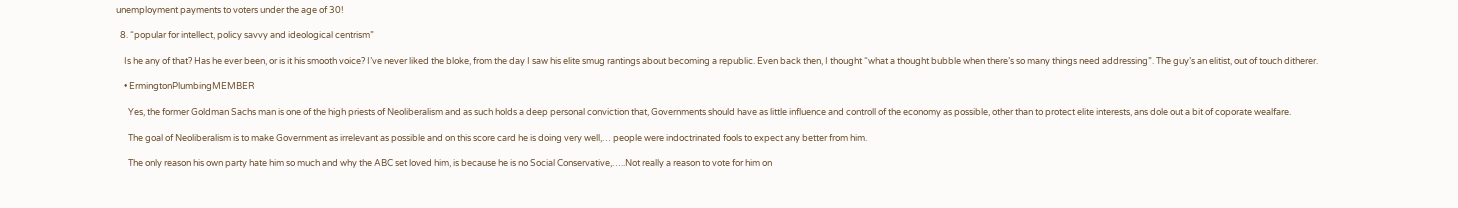unemployment payments to voters under the age of 30!

  8. “popular for intellect, policy savvy and ideological centrism”

    Is he any of that? Has he ever been, or is it his smooth voice? I’ve never liked the bloke, from the day I saw his elite smug rantings about becoming a republic. Even back then, I thought “what a thought bubble when there’s so many things need addressing”. The guy’s an elitist, out of touch ditherer.

    • ErmingtonPlumbingMEMBER

      Yes, the former Goldman Sachs man is one of the high priests of Neoliberalism and as such holds a deep personal conviction that, Governments should have as little influence and controll of the economy as possible, other than to protect elite interests, ans dole out a bit of coporate wealfare.

      The goal of Neoliberalism is to make Government as irrelevant as possible and on this score card he is doing very well,… people were indoctrinated fools to expect any better from him.

      The only reason his own party hate him so much and why the ABC set loved him, is because he is no Social Conservative,…..Not really a reason to vote for him on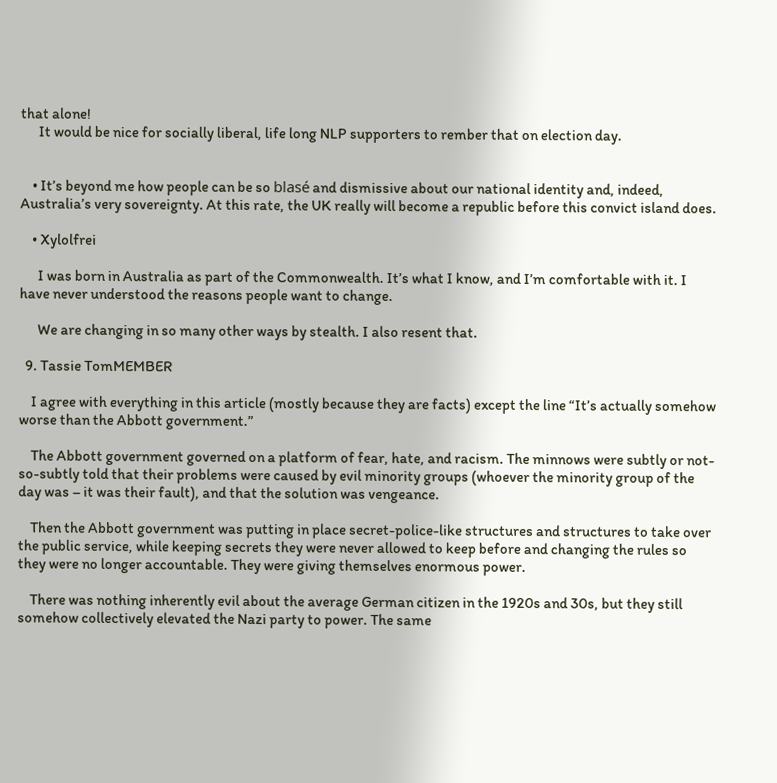that alone!
      It would be nice for socially liberal, life long NLP supporters to rember that on election day.


    • It’s beyond me how people can be so blasé and dismissive about our national identity and, indeed, Australia’s very sovereignty. At this rate, the UK really will become a republic before this convict island does.

    • Xylolfrei

      I was born in Australia as part of the Commonwealth. It’s what I know, and I’m comfortable with it. I have never understood the reasons people want to change.

      We are changing in so many other ways by stealth. I also resent that.

  9. Tassie TomMEMBER

    I agree with everything in this article (mostly because they are facts) except the line “It’s actually somehow worse than the Abbott government.”

    The Abbott government governed on a platform of fear, hate, and racism. The minnows were subtly or not-so-subtly told that their problems were caused by evil minority groups (whoever the minority group of the day was – it was their fault), and that the solution was vengeance.

    Then the Abbott government was putting in place secret-police-like structures and structures to take over the public service, while keeping secrets they were never allowed to keep before and changing the rules so they were no longer accountable. They were giving themselves enormous power.

    There was nothing inherently evil about the average German citizen in the 1920s and 30s, but they still somehow collectively elevated the Nazi party to power. The same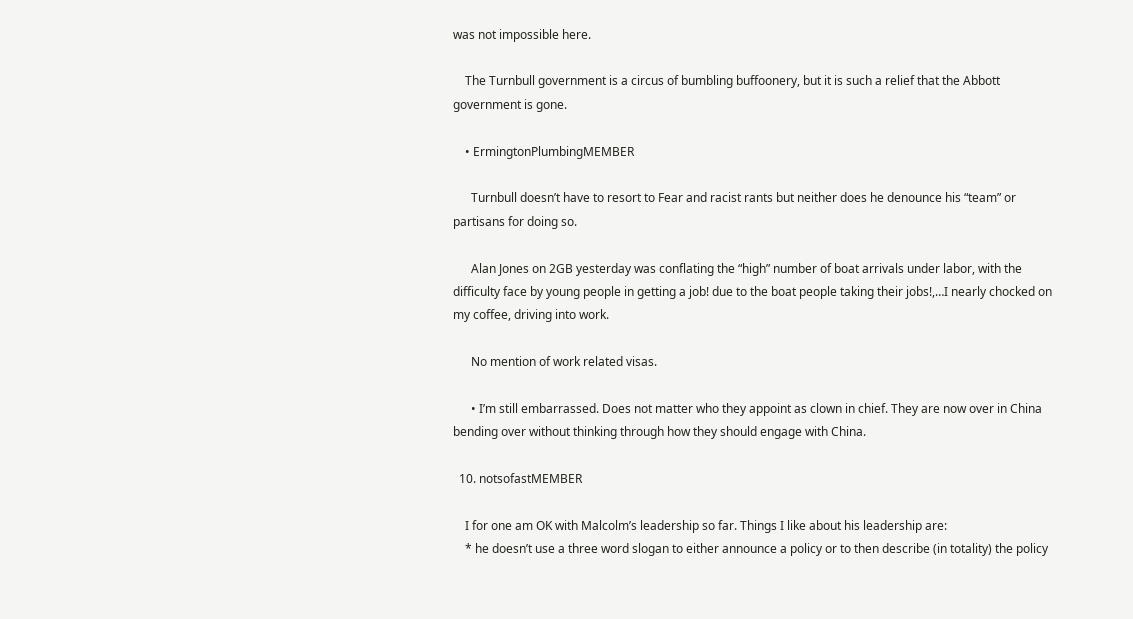was not impossible here.

    The Turnbull government is a circus of bumbling buffoonery, but it is such a relief that the Abbott government is gone.

    • ErmingtonPlumbingMEMBER

      Turnbull doesn’t have to resort to Fear and racist rants but neither does he denounce his “team” or partisans for doing so.

      Alan Jones on 2GB yesterday was conflating the “high” number of boat arrivals under labor, with the difficulty face by young people in getting a job! due to the boat people taking their jobs!,…I nearly chocked on my coffee, driving into work.

      No mention of work related visas.

      • I’m still embarrassed. Does not matter who they appoint as clown in chief. They are now over in China bending over without thinking through how they should engage with China.

  10. notsofastMEMBER

    I for one am OK with Malcolm’s leadership so far. Things I like about his leadership are:
    * he doesn’t use a three word slogan to either announce a policy or to then describe (in totality) the policy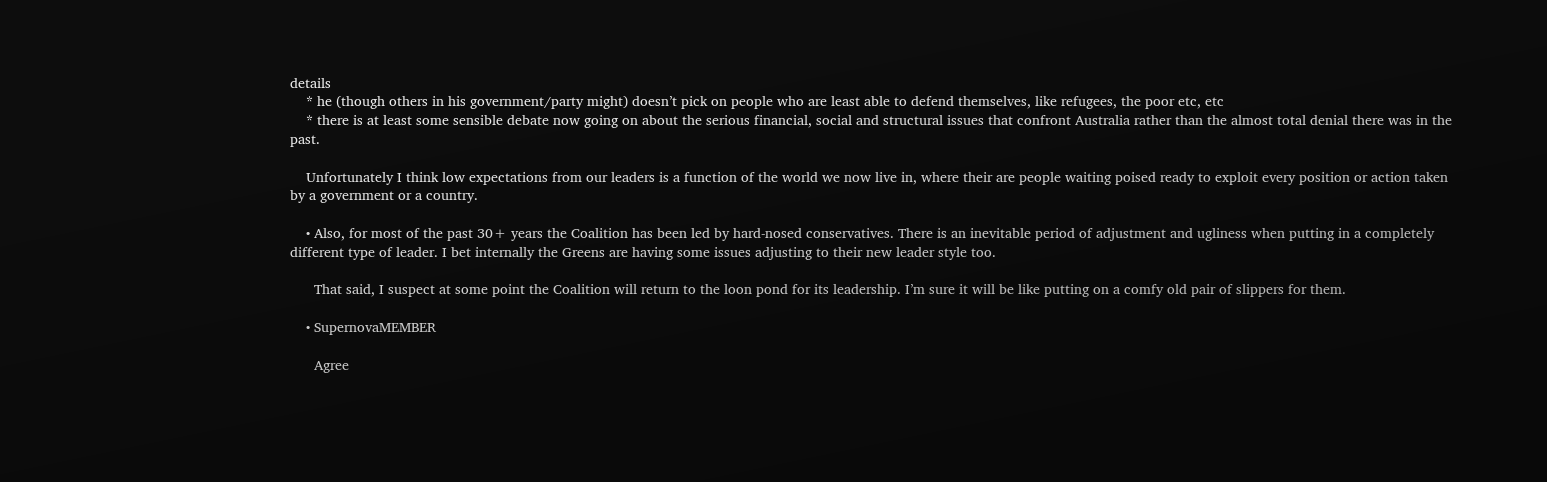details
    * he (though others in his government/party might) doesn’t pick on people who are least able to defend themselves, like refugees, the poor etc, etc
    * there is at least some sensible debate now going on about the serious financial, social and structural issues that confront Australia rather than the almost total denial there was in the past.

    Unfortunately I think low expectations from our leaders is a function of the world we now live in, where their are people waiting poised ready to exploit every position or action taken by a government or a country.

    • Also, for most of the past 30+ years the Coalition has been led by hard-nosed conservatives. There is an inevitable period of adjustment and ugliness when putting in a completely different type of leader. I bet internally the Greens are having some issues adjusting to their new leader style too.

      That said, I suspect at some point the Coalition will return to the loon pond for its leadership. I’m sure it will be like putting on a comfy old pair of slippers for them.

    • SupernovaMEMBER

      Agree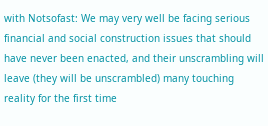with Notsofast: We may very well be facing serious financial and social construction issues that should have never been enacted, and their unscrambling will leave (they will be unscrambled) many touching reality for the first time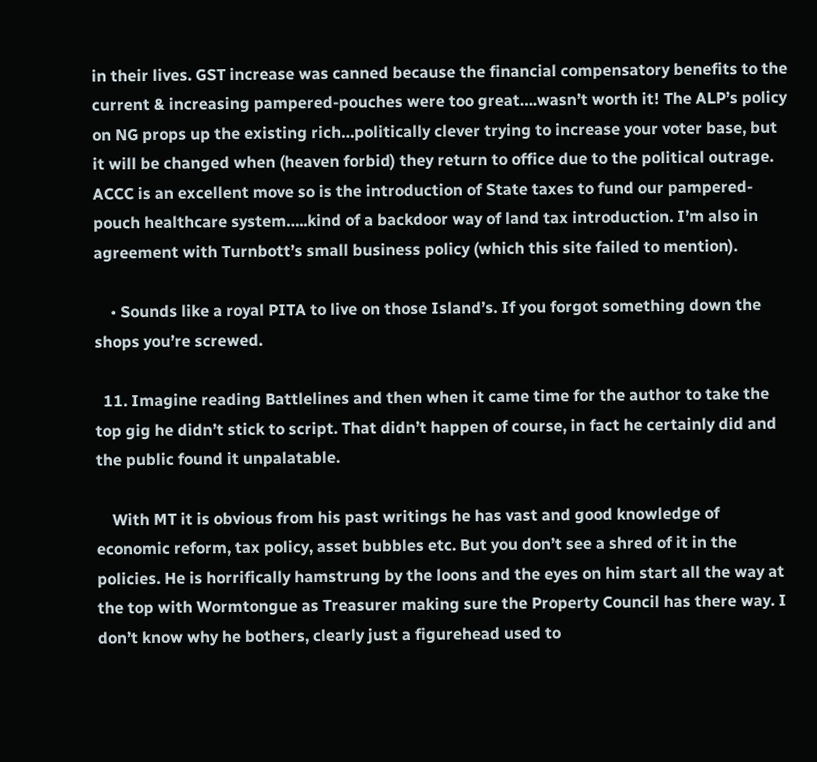in their lives. GST increase was canned because the financial compensatory benefits to the current & increasing pampered-pouches were too great….wasn’t worth it! The ALP’s policy on NG props up the existing rich…politically clever trying to increase your voter base, but it will be changed when (heaven forbid) they return to office due to the political outrage. ACCC is an excellent move so is the introduction of State taxes to fund our pampered-pouch healthcare system…..kind of a backdoor way of land tax introduction. I’m also in agreement with Turnbott’s small business policy (which this site failed to mention).

    • Sounds like a royal PITA to live on those Island’s. If you forgot something down the shops you’re screwed.

  11. Imagine reading Battlelines and then when it came time for the author to take the top gig he didn’t stick to script. That didn’t happen of course, in fact he certainly did and the public found it unpalatable.

    With MT it is obvious from his past writings he has vast and good knowledge of economic reform, tax policy, asset bubbles etc. But you don’t see a shred of it in the policies. He is horrifically hamstrung by the loons and the eyes on him start all the way at the top with Wormtongue as Treasurer making sure the Property Council has there way. I don’t know why he bothers, clearly just a figurehead used to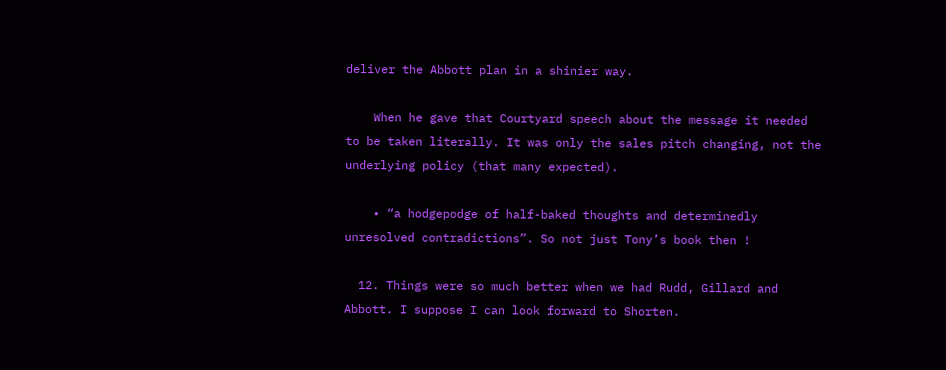deliver the Abbott plan in a shinier way.

    When he gave that Courtyard speech about the message it needed to be taken literally. It was only the sales pitch changing, not the underlying policy (that many expected).

    • “a hodgepodge of half-baked thoughts and determinedly unresolved contradictions”. So not just Tony’s book then !

  12. Things were so much better when we had Rudd, Gillard and Abbott. I suppose I can look forward to Shorten.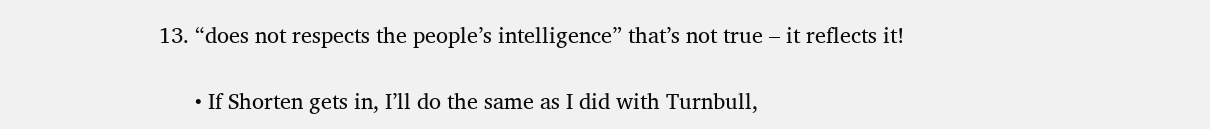13. “does not respects the people’s intelligence” that’s not true – it reflects it!

      • If Shorten gets in, I’ll do the same as I did with Turnbull,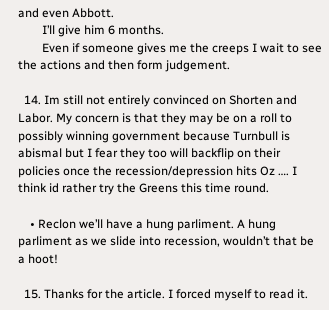and even Abbott.
        I’ll give him 6 months.
        Even if someone gives me the creeps I wait to see the actions and then form judgement.

  14. Im still not entirely convinced on Shorten and Labor. My concern is that they may be on a roll to possibly winning government because Turnbull is abismal but I fear they too will backflip on their policies once the recession/depression hits Oz …. I think id rather try the Greens this time round.

    • Reclon we’ll have a hung parliment. A hung parliment as we slide into recession, wouldn’t that be a hoot!

  15. Thanks for the article. I forced myself to read it.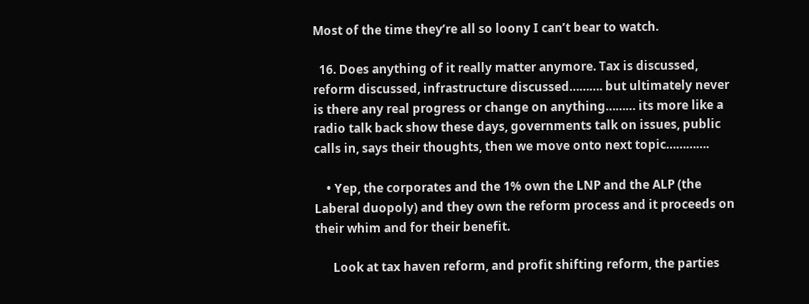Most of the time they’re all so loony I can’t bear to watch.

  16. Does anything of it really matter anymore. Tax is discussed, reform discussed, infrastructure discussed………. but ultimately never is there any real progress or change on anything……… its more like a radio talk back show these days, governments talk on issues, public calls in, says their thoughts, then we move onto next topic………….

    • Yep, the corporates and the 1% own the LNP and the ALP (the Laberal duopoly) and they own the reform process and it proceeds on their whim and for their benefit.

      Look at tax haven reform, and profit shifting reform, the parties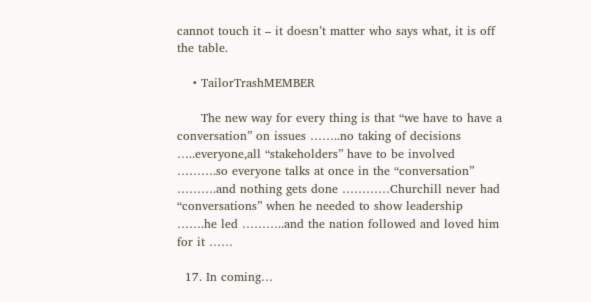cannot touch it – it doesn’t matter who says what, it is off the table.

    • TailorTrashMEMBER

      The new way for every thing is that “we have to have a conversation” on issues ……..no taking of decisions …..everyone,all “stakeholders” have to be involved ……….so everyone talks at once in the “conversation” ……….and nothing gets done …………Churchill never had “conversations” when he needed to show leadership …….he led ………..and the nation followed and loved him for it ……

  17. In coming…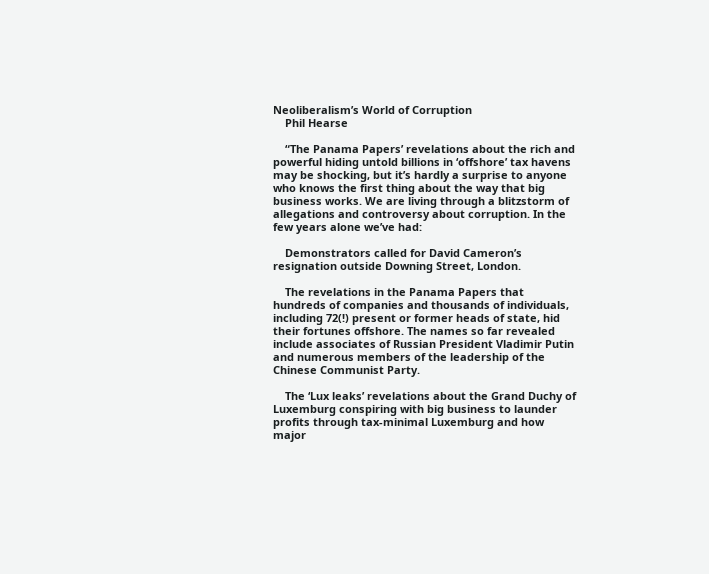Neoliberalism’s World of Corruption
    Phil Hearse

    “The Panama Papers’ revelations about the rich and powerful hiding untold billions in ‘offshore’ tax havens may be shocking, but it’s hardly a surprise to anyone who knows the first thing about the way that big business works. We are living through a blitzstorm of allegations and controversy about corruption. In the few years alone we’ve had:

    Demonstrators called for David Cameron’s resignation outside Downing Street, London.

    The revelations in the Panama Papers that hundreds of companies and thousands of individuals, including 72(!) present or former heads of state, hid their fortunes offshore. The names so far revealed include associates of Russian President Vladimir Putin and numerous members of the leadership of the Chinese Communist Party.

    The ‘Lux leaks’ revelations about the Grand Duchy of Luxemburg conspiring with big business to launder profits through tax-minimal Luxemburg and how major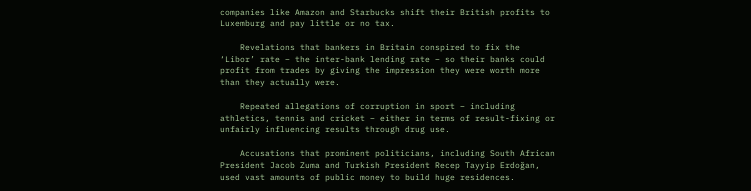companies like Amazon and Starbucks shift their British profits to Luxemburg and pay little or no tax.

    Revelations that bankers in Britain conspired to fix the ‘Libor’ rate – the inter-bank lending rate – so their banks could profit from trades by giving the impression they were worth more than they actually were.

    Repeated allegations of corruption in sport – including athletics, tennis and cricket – either in terms of result-fixing or unfairly influencing results through drug use.

    Accusations that prominent politicians, including South African President Jacob Zuma and Turkish President Recep Tayyip Erdoğan, used vast amounts of public money to build huge residences.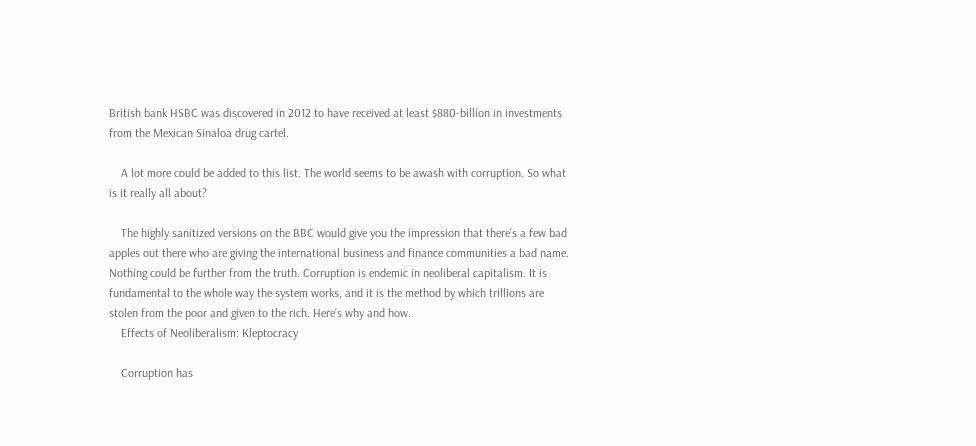British bank HSBC was discovered in 2012 to have received at least $880-billion in investments from the Mexican Sinaloa drug cartel.

    A lot more could be added to this list. The world seems to be awash with corruption. So what is it really all about?

    The highly sanitized versions on the BBC would give you the impression that there’s a few bad apples out there who are giving the international business and finance communities a bad name. Nothing could be further from the truth. Corruption is endemic in neoliberal capitalism. It is fundamental to the whole way the system works, and it is the method by which trillions are stolen from the poor and given to the rich. Here’s why and how.
    Effects of Neoliberalism: Kleptocracy

    Corruption has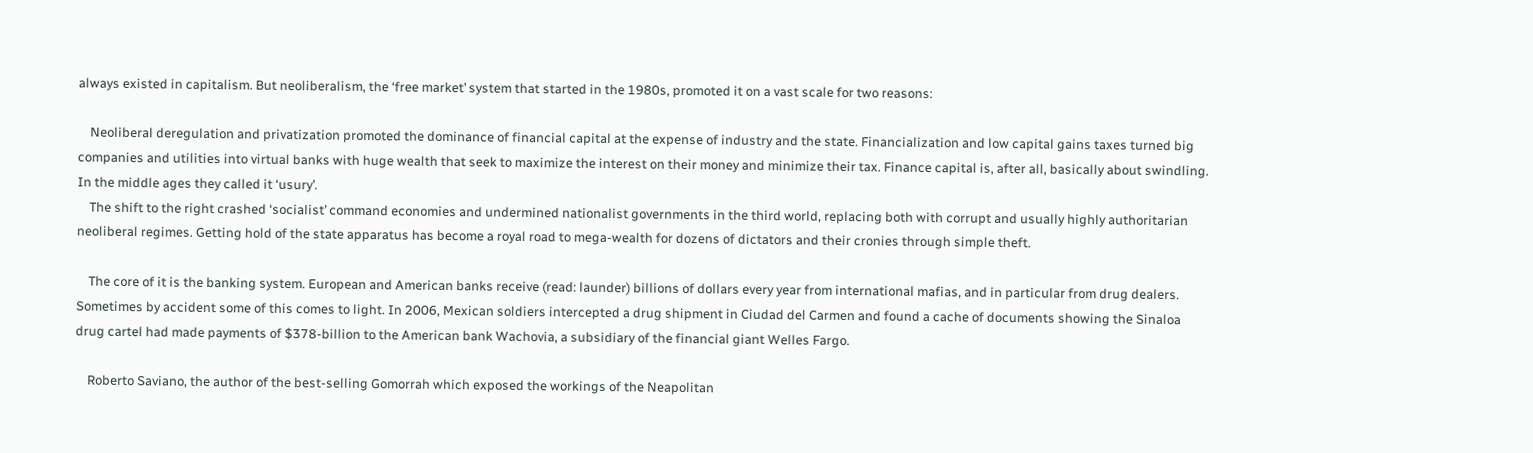always existed in capitalism. But neoliberalism, the ‘free market’ system that started in the 1980s, promoted it on a vast scale for two reasons:

    Neoliberal deregulation and privatization promoted the dominance of financial capital at the expense of industry and the state. Financialization and low capital gains taxes turned big companies and utilities into virtual banks with huge wealth that seek to maximize the interest on their money and minimize their tax. Finance capital is, after all, basically about swindling. In the middle ages they called it ‘usury’.
    The shift to the right crashed ‘socialist’ command economies and undermined nationalist governments in the third world, replacing both with corrupt and usually highly authoritarian neoliberal regimes. Getting hold of the state apparatus has become a royal road to mega-wealth for dozens of dictators and their cronies through simple theft.

    The core of it is the banking system. European and American banks receive (read: launder) billions of dollars every year from international mafias, and in particular from drug dealers. Sometimes by accident some of this comes to light. In 2006, Mexican soldiers intercepted a drug shipment in Ciudad del Carmen and found a cache of documents showing the Sinaloa drug cartel had made payments of $378-billion to the American bank Wachovia, a subsidiary of the financial giant Welles Fargo.

    Roberto Saviano, the author of the best-selling Gomorrah which exposed the workings of the Neapolitan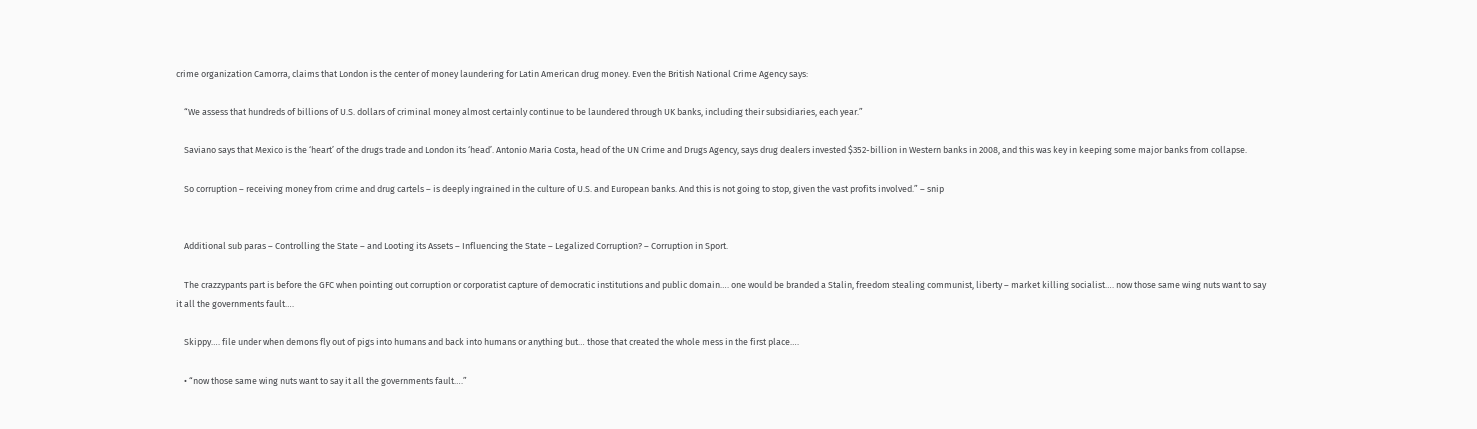crime organization Camorra, claims that London is the center of money laundering for Latin American drug money. Even the British National Crime Agency says:

    “We assess that hundreds of billions of U.S. dollars of criminal money almost certainly continue to be laundered through UK banks, including their subsidiaries, each year.”

    Saviano says that Mexico is the ‘heart’ of the drugs trade and London its ‘head’. Antonio Maria Costa, head of the UN Crime and Drugs Agency, says drug dealers invested $352-billion in Western banks in 2008, and this was key in keeping some major banks from collapse.

    So corruption – receiving money from crime and drug cartels – is deeply ingrained in the culture of U.S. and European banks. And this is not going to stop, given the vast profits involved.” – snip


    Additional sub paras – Controlling the State – and Looting its Assets – Influencing the State – Legalized Corruption? – Corruption in Sport.

    The crazzypants part is before the GFC when pointing out corruption or corporatist capture of democratic institutions and public domain…. one would be branded a Stalin, freedom stealing communist, liberty – market killing socialist…. now those same wing nuts want to say it all the governments fault….

    Skippy…. file under when demons fly out of pigs into humans and back into humans or anything but… those that created the whole mess in the first place….

    • “now those same wing nuts want to say it all the governments fault….”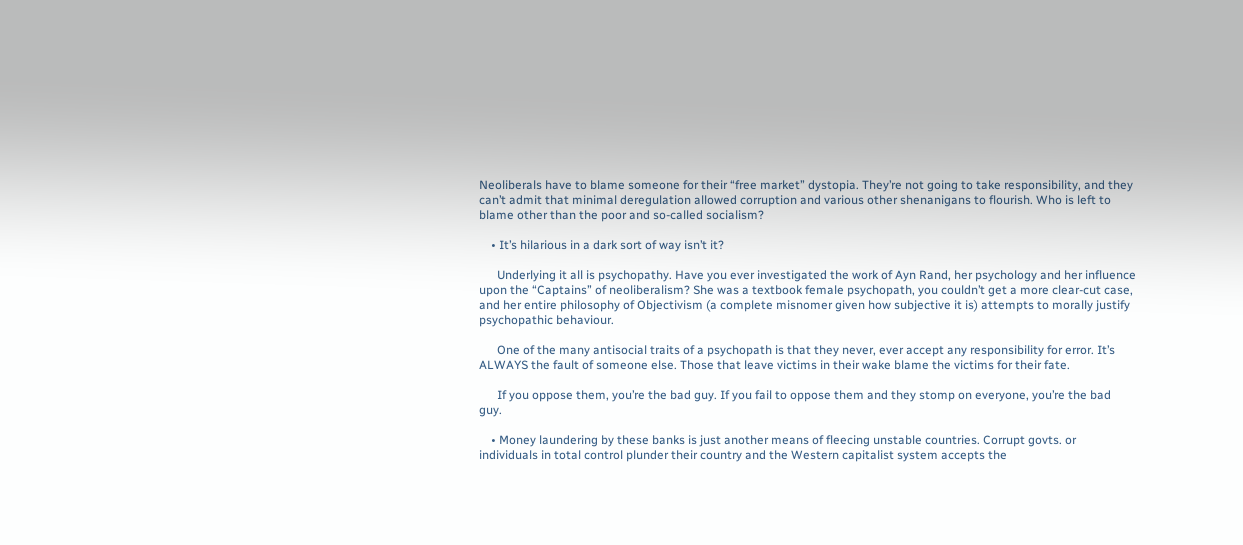Neoliberals have to blame someone for their “free market” dystopia. They’re not going to take responsibility, and they can’t admit that minimal deregulation allowed corruption and various other shenanigans to flourish. Who is left to blame other than the poor and so-called socialism?

    • It’s hilarious in a dark sort of way isn’t it?

      Underlying it all is psychopathy. Have you ever investigated the work of Ayn Rand, her psychology and her influence upon the “Captains” of neoliberalism? She was a textbook female psychopath, you couldn’t get a more clear-cut case, and her entire philosophy of Objectivism (a complete misnomer given how subjective it is) attempts to morally justify psychopathic behaviour.

      One of the many antisocial traits of a psychopath is that they never, ever accept any responsibility for error. It’s ALWAYS the fault of someone else. Those that leave victims in their wake blame the victims for their fate.

      If you oppose them, you’re the bad guy. If you fail to oppose them and they stomp on everyone, you’re the bad guy.

    • Money laundering by these banks is just another means of fleecing unstable countries. Corrupt govts. or individuals in total control plunder their country and the Western capitalist system accepts the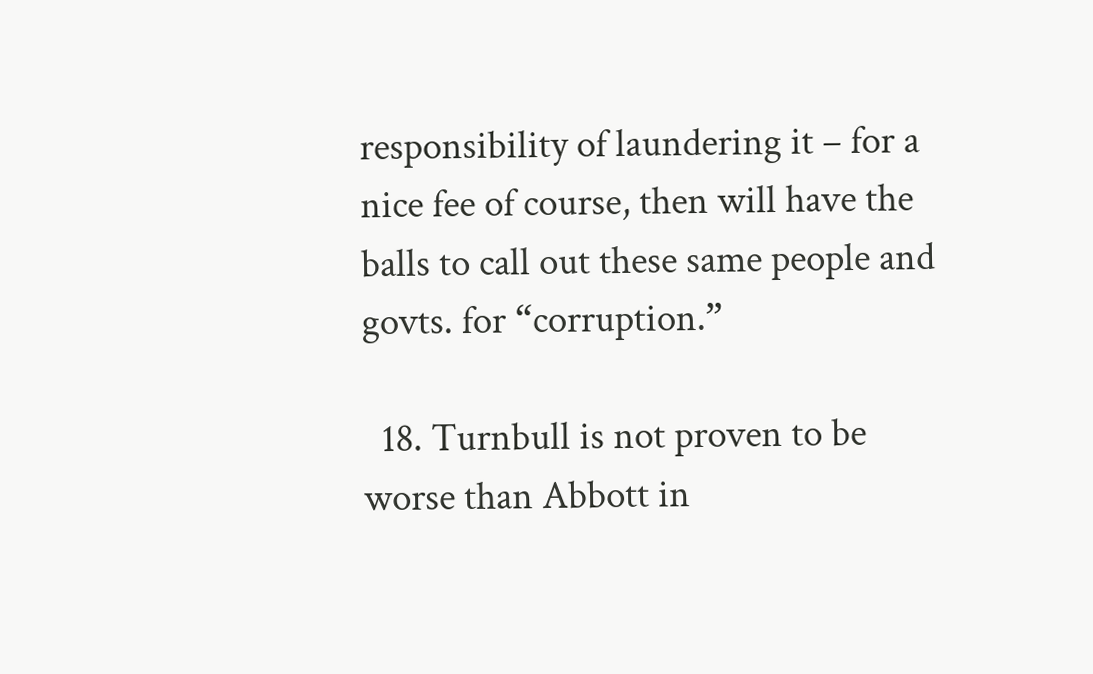responsibility of laundering it – for a nice fee of course, then will have the balls to call out these same people and govts. for “corruption.”

  18. Turnbull is not proven to be worse than Abbott in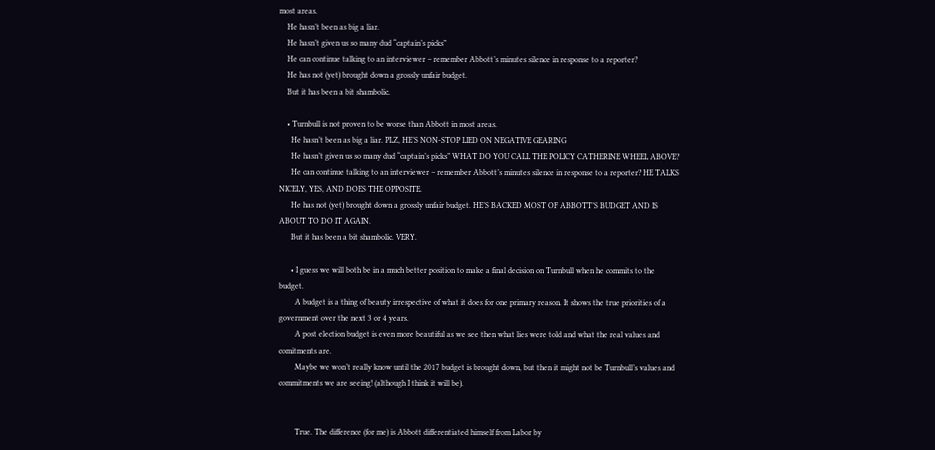most areas.
    He hasn’t been as big a liar.
    He hasn’t given us so many dud “captain’s picks”
    He can continue talking to an interviewer – remember Abbott’s minutes silence in response to a reporter?
    He has not (yet) brought down a grossly unfair budget.
    But it has been a bit shambolic.

    • Turnbull is not proven to be worse than Abbott in most areas.
      He hasn’t been as big a liar. PLZ, HE’S NON-STOP LIED ON NEGATIVE GEARING
      He hasn’t given us so many dud “captain’s picks” WHAT DO YOU CALL THE POLICY CATHERINE WHEEL ABOVE?
      He can continue talking to an interviewer – remember Abbott’s minutes silence in response to a reporter? HE TALKS NICELY, YES, AND DOES THE OPPOSITE.
      He has not (yet) brought down a grossly unfair budget. HE’S BACKED MOST OF ABBOTT’S BUDGET AND IS ABOUT TO DO IT AGAIN.
      But it has been a bit shambolic. VERY.

      • I guess we will both be in a much better position to make a final decision on Turnbull when he commits to the budget.
        A budget is a thing of beauty irrespective of what it does for one primary reason. It shows the true priorities of a government over the next 3 or 4 years.
        A post election budget is even more beautiful as we see then what lies were told and what the real values and comitments are.
        Maybe we won’t really know until the 2017 budget is brought down, but then it might not be Turnbull’s values and commitments we are seeing! (although I think it will be).


        True. The difference (for me) is Abbott differentiated himself from Labor by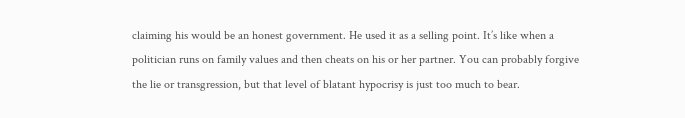claiming his would be an honest government. He used it as a selling point. It’s like when a politician runs on family values and then cheats on his or her partner. You can probably forgive the lie or transgression, but that level of blatant hypocrisy is just too much to bear.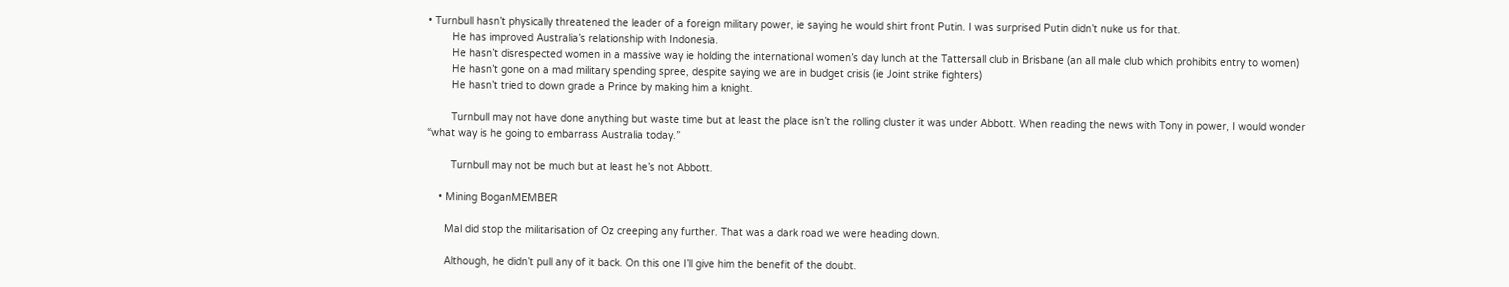• Turnbull hasn’t physically threatened the leader of a foreign military power, ie saying he would shirt front Putin. I was surprised Putin didn’t nuke us for that.
        He has improved Australia’s relationship with Indonesia.
        He hasn’t disrespected women in a massive way ie holding the international women’s day lunch at the Tattersall club in Brisbane (an all male club which prohibits entry to women)
        He hasn’t gone on a mad military spending spree, despite saying we are in budget crisis (ie Joint strike fighters)
        He hasn’t tried to down grade a Prince by making him a knight.

        Turnbull may not have done anything but waste time but at least the place isn’t the rolling cluster it was under Abbott. When reading the news with Tony in power, I would wonder “what way is he going to embarrass Australia today.”

        Turnbull may not be much but at least he’s not Abbott.

    • Mining BoganMEMBER

      Mal did stop the militarisation of Oz creeping any further. That was a dark road we were heading down.

      Although, he didn’t pull any of it back. On this one I’ll give him the benefit of the doubt.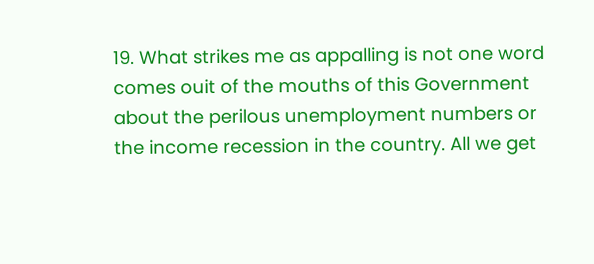19. What strikes me as appalling is not one word comes ouit of the mouths of this Government about the perilous unemployment numbers or the income recession in the country. All we get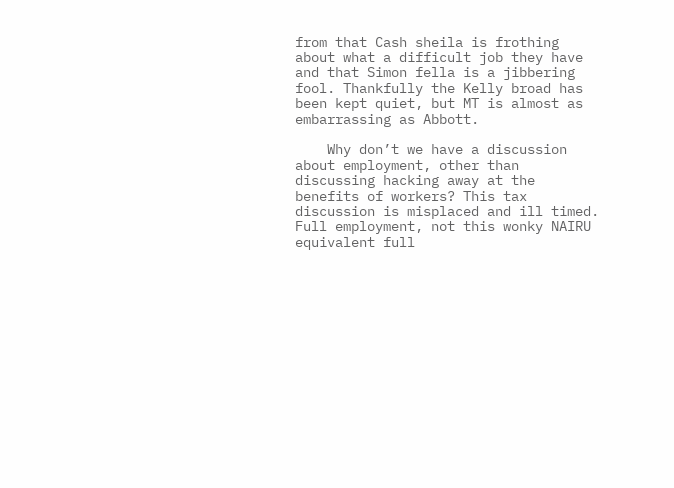from that Cash sheila is frothing about what a difficult job they have and that Simon fella is a jibbering fool. Thankfully the Kelly broad has been kept quiet, but MT is almost as embarrassing as Abbott.

    Why don’t we have a discussion about employment, other than discussing hacking away at the benefits of workers? This tax discussion is misplaced and ill timed. Full employment, not this wonky NAIRU equivalent full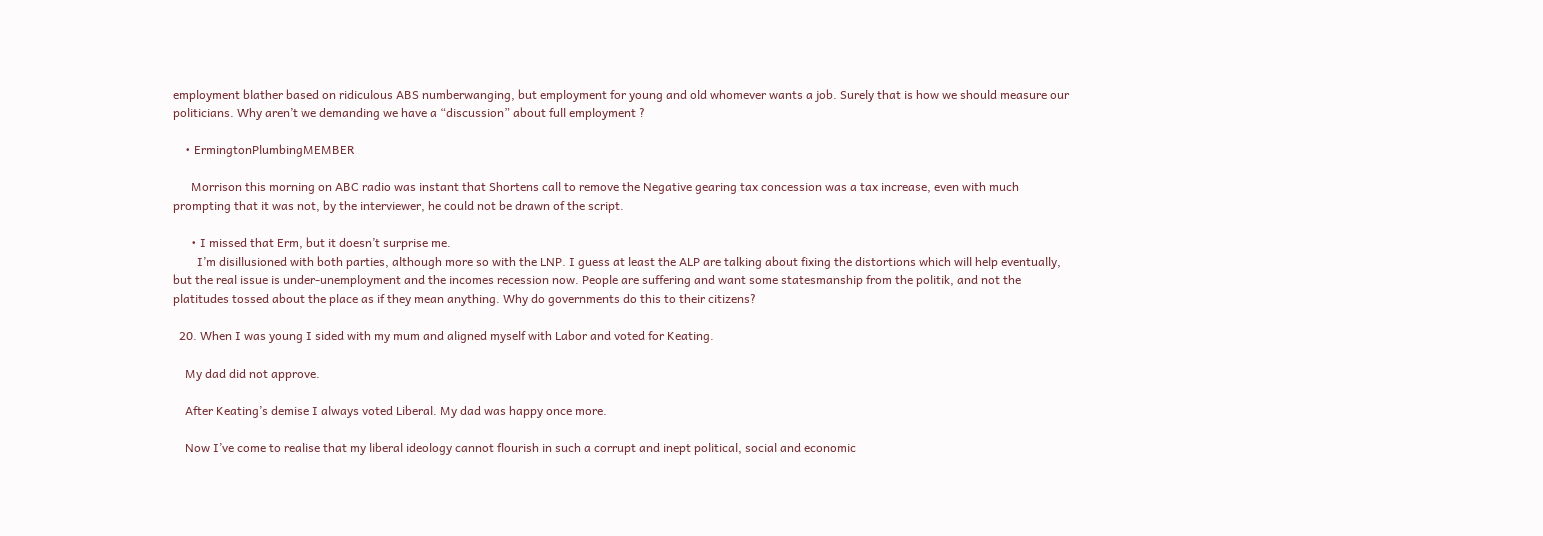employment blather based on ridiculous ABS numberwanging, but employment for young and old whomever wants a job. Surely that is how we should measure our politicians. Why aren’t we demanding we have a “discussion” about full employment ?

    • ErmingtonPlumbingMEMBER

      Morrison this morning on ABC radio was instant that Shortens call to remove the Negative gearing tax concession was a tax increase, even with much prompting that it was not, by the interviewer, he could not be drawn of the script.

      • I missed that Erm, but it doesn’t surprise me.
        I’m disillusioned with both parties, although more so with the LNP. I guess at least the ALP are talking about fixing the distortions which will help eventually, but the real issue is under-unemployment and the incomes recession now. People are suffering and want some statesmanship from the politik, and not the platitudes tossed about the place as if they mean anything. Why do governments do this to their citizens?

  20. When I was young I sided with my mum and aligned myself with Labor and voted for Keating.

    My dad did not approve.

    After Keating’s demise I always voted Liberal. My dad was happy once more.

    Now I’ve come to realise that my liberal ideology cannot flourish in such a corrupt and inept political, social and economic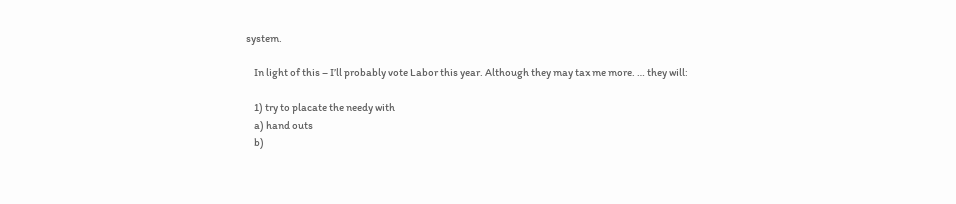system.

    In light of this – I’ll probably vote Labor this year. Although they may tax me more. … they will:

    1) try to placate the needy with
    a) hand outs
    b)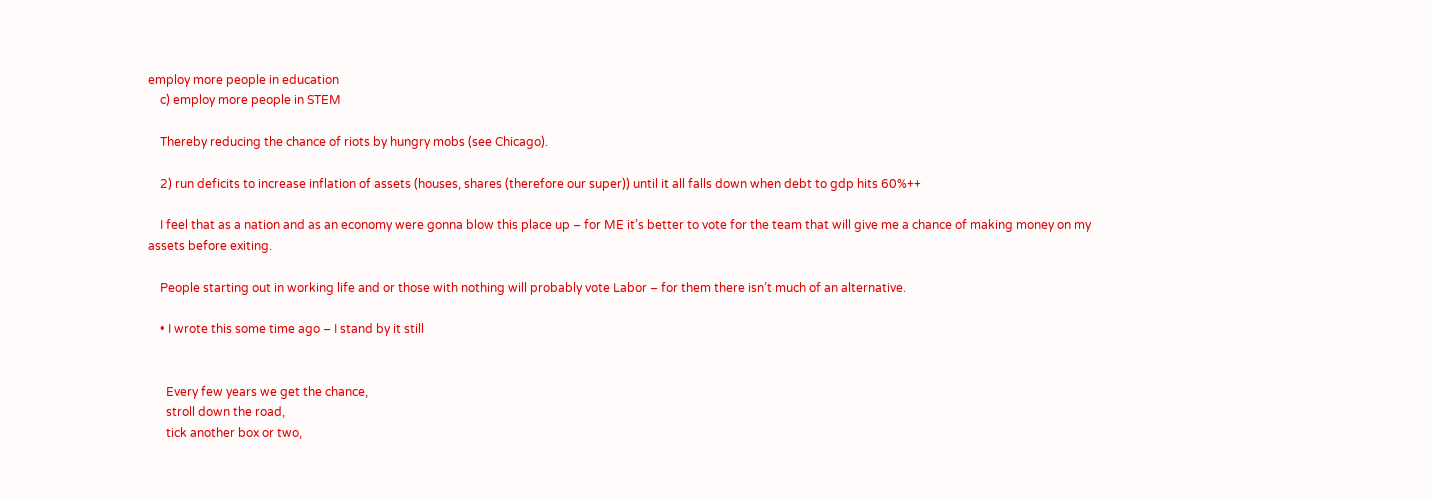employ more people in education
    c) employ more people in STEM

    Thereby reducing the chance of riots by hungry mobs (see Chicago).

    2) run deficits to increase inflation of assets (houses, shares (therefore our super)) until it all falls down when debt to gdp hits 60%++

    I feel that as a nation and as an economy were gonna blow this place up – for ME it’s better to vote for the team that will give me a chance of making money on my assets before exiting.

    People starting out in working life and or those with nothing will probably vote Labor – for them there isn’t much of an alternative.

    • I wrote this some time ago – I stand by it still


      Every few years we get the chance,
      stroll down the road,
      tick another box or two,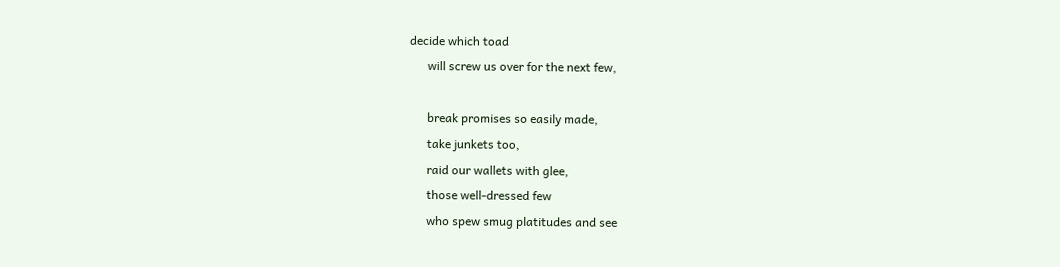decide which toad
      will screw us over for the next few,

      break promises so easily made,
      take junkets too,
      raid our wallets with glee,
      those well-dressed few
      who spew smug platitudes and see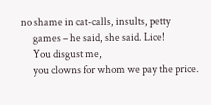no shame in cat-calls, insults, petty
      games – he said, she said. Lice!
      You disgust me,
      you clowns for whom we pay the price.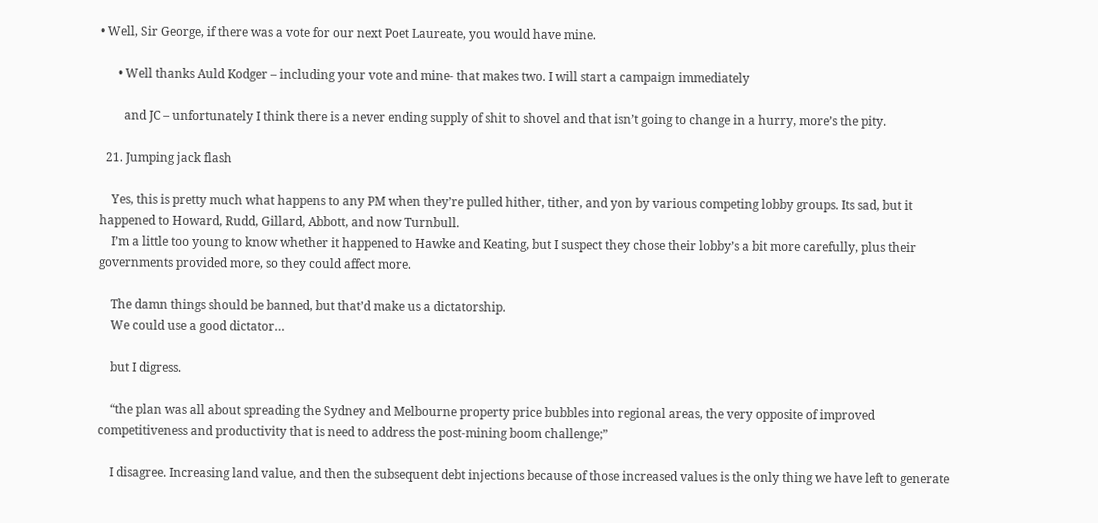• Well, Sir George, if there was a vote for our next Poet Laureate, you would have mine.

      • Well thanks Auld Kodger – including your vote and mine- that makes two. I will start a campaign immediately

        and JC – unfortunately I think there is a never ending supply of shit to shovel and that isn’t going to change in a hurry, more’s the pity.

  21. Jumping jack flash

    Yes, this is pretty much what happens to any PM when they’re pulled hither, tither, and yon by various competing lobby groups. Its sad, but it happened to Howard, Rudd, Gillard, Abbott, and now Turnbull.
    I’m a little too young to know whether it happened to Hawke and Keating, but I suspect they chose their lobby’s a bit more carefully, plus their governments provided more, so they could affect more.

    The damn things should be banned, but that’d make us a dictatorship.
    We could use a good dictator…

    but I digress.

    “the plan was all about spreading the Sydney and Melbourne property price bubbles into regional areas, the very opposite of improved competitiveness and productivity that is need to address the post-mining boom challenge;”

    I disagree. Increasing land value, and then the subsequent debt injections because of those increased values is the only thing we have left to generate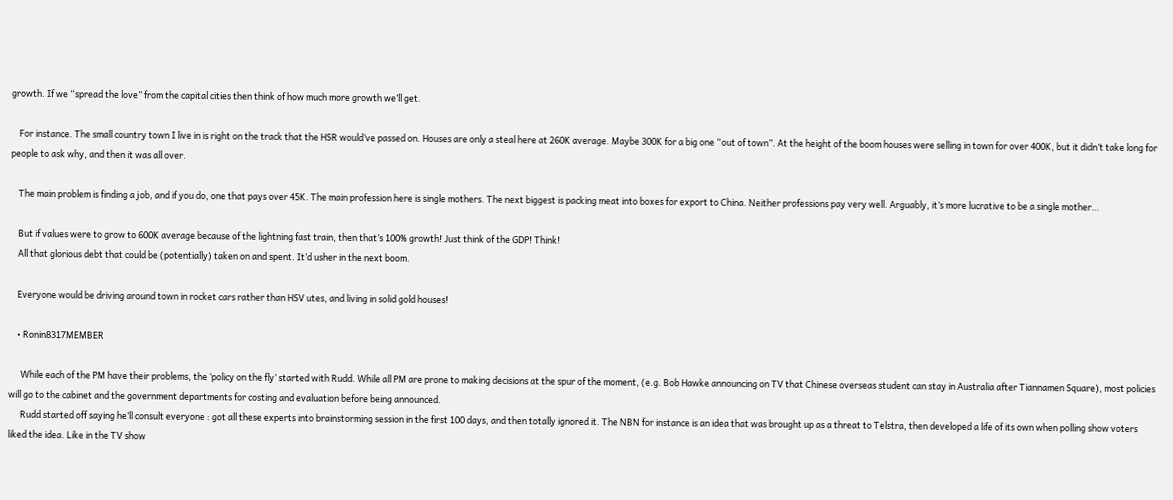growth. If we “spread the love” from the capital cities then think of how much more growth we’ll get.

    For instance. The small country town I live in is right on the track that the HSR would’ve passed on. Houses are only a steal here at 260K average. Maybe 300K for a big one “out of town”. At the height of the boom houses were selling in town for over 400K, but it didn’t take long for people to ask why, and then it was all over.

    The main problem is finding a job, and if you do, one that pays over 45K. The main profession here is single mothers. The next biggest is packing meat into boxes for export to China. Neither professions pay very well. Arguably, it’s more lucrative to be a single mother…

    But if values were to grow to 600K average because of the lightning fast train, then that’s 100% growth! Just think of the GDP! Think!
    All that glorious debt that could be (potentially) taken on and spent. It’d usher in the next boom.

    Everyone would be driving around town in rocket cars rather than HSV utes, and living in solid gold houses!

    • Ronin8317MEMBER

      While each of the PM have their problems, the ‘policy on the fly’ started with Rudd. While all PM are prone to making decisions at the spur of the moment, (e.g. Bob Hawke announcing on TV that Chinese overseas student can stay in Australia after Tiannamen Square), most policies will go to the cabinet and the government departments for costing and evaluation before being announced.
      Rudd started off saying he’ll consult everyone : got all these experts into brainstorming session in the first 100 days, and then totally ignored it. The NBN for instance is an idea that was brought up as a threat to Telstra, then developed a life of its own when polling show voters liked the idea. Like in the TV show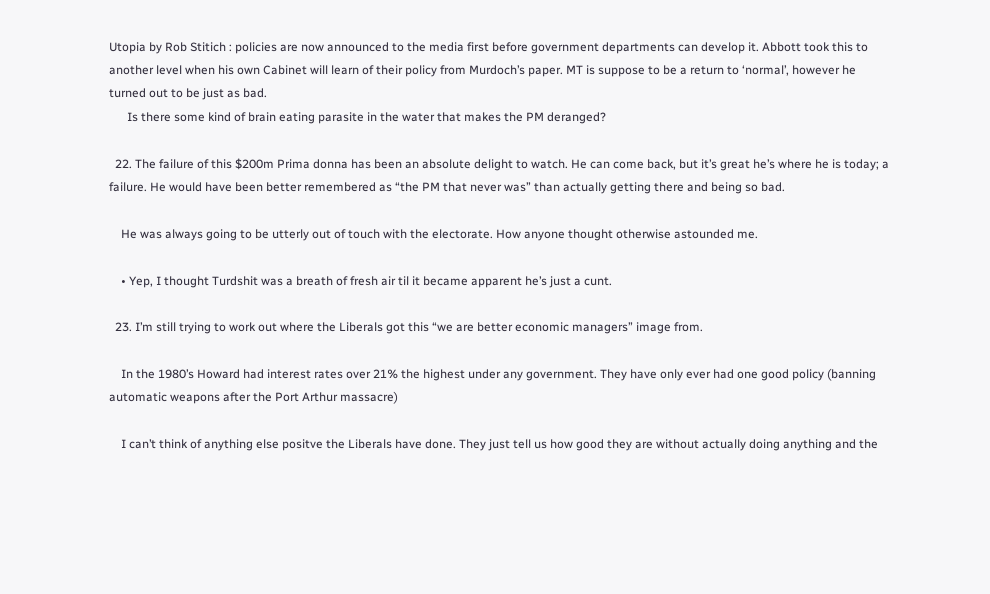Utopia by Rob Stitich : policies are now announced to the media first before government departments can develop it. Abbott took this to another level when his own Cabinet will learn of their policy from Murdoch’s paper. MT is suppose to be a return to ‘normal’, however he turned out to be just as bad.
      Is there some kind of brain eating parasite in the water that makes the PM deranged?

  22. The failure of this $200m Prima donna has been an absolute delight to watch. He can come back, but it’s great he’s where he is today; a failure. He would have been better remembered as “the PM that never was” than actually getting there and being so bad.

    He was always going to be utterly out of touch with the electorate. How anyone thought otherwise astounded me.

    • Yep, I thought Turdshit was a breath of fresh air til it became apparent he’s just a cunt.

  23. I’m still trying to work out where the Liberals got this “we are better economic managers” image from.

    In the 1980’s Howard had interest rates over 21% the highest under any government. They have only ever had one good policy (banning automatic weapons after the Port Arthur massacre)

    I can’t think of anything else positve the Liberals have done. They just tell us how good they are without actually doing anything and the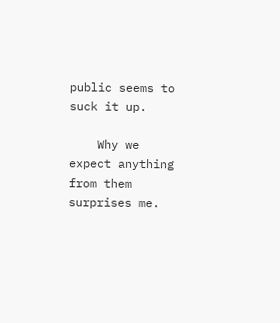public seems to suck it up.

    Why we expect anything from them surprises me.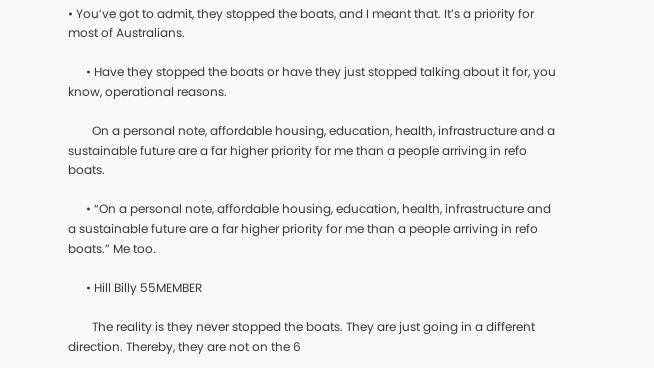• You’ve got to admit, they stopped the boats, and I meant that. It’s a priority for most of Australians.

      • Have they stopped the boats or have they just stopped talking about it for, you know, operational reasons.

        On a personal note, affordable housing, education, health, infrastructure and a sustainable future are a far higher priority for me than a people arriving in refo boats.

      • “On a personal note, affordable housing, education, health, infrastructure and a sustainable future are a far higher priority for me than a people arriving in refo boats.” Me too.

      • Hill Billy 55MEMBER

        The reality is they never stopped the boats. They are just going in a different direction. Thereby, they are not on the 6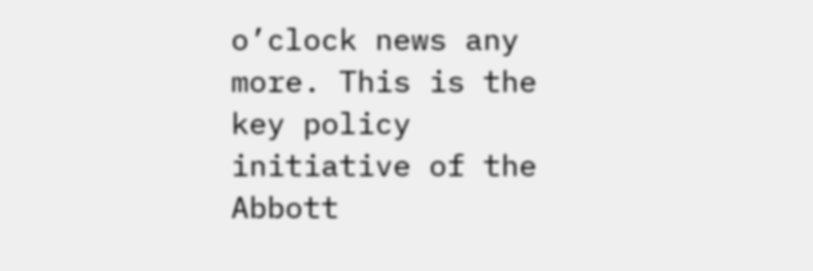o’clock news any more. This is the key policy initiative of the Abbott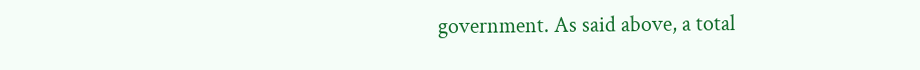government. As said above, a total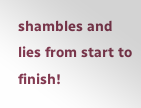shambles and lies from start to finish!